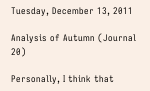Tuesday, December 13, 2011

Analysis of Autumn (Journal 20)

Personally, I think that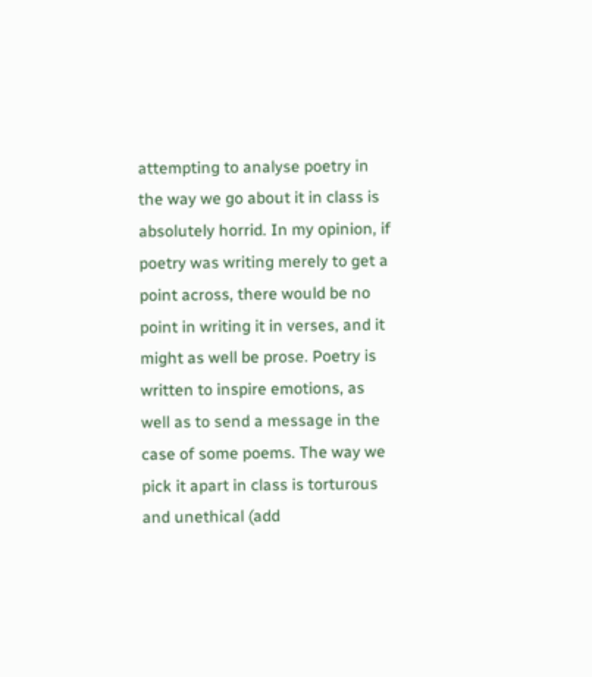attempting to analyse poetry in the way we go about it in class is absolutely horrid. In my opinion, if poetry was writing merely to get a point across, there would be no point in writing it in verses, and it might as well be prose. Poetry is written to inspire emotions, as well as to send a message in the case of some poems. The way we pick it apart in class is torturous and unethical (add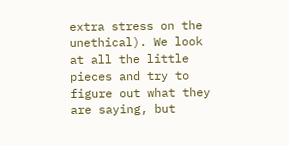extra stress on the unethical). We look at all the little pieces and try to figure out what they are saying, but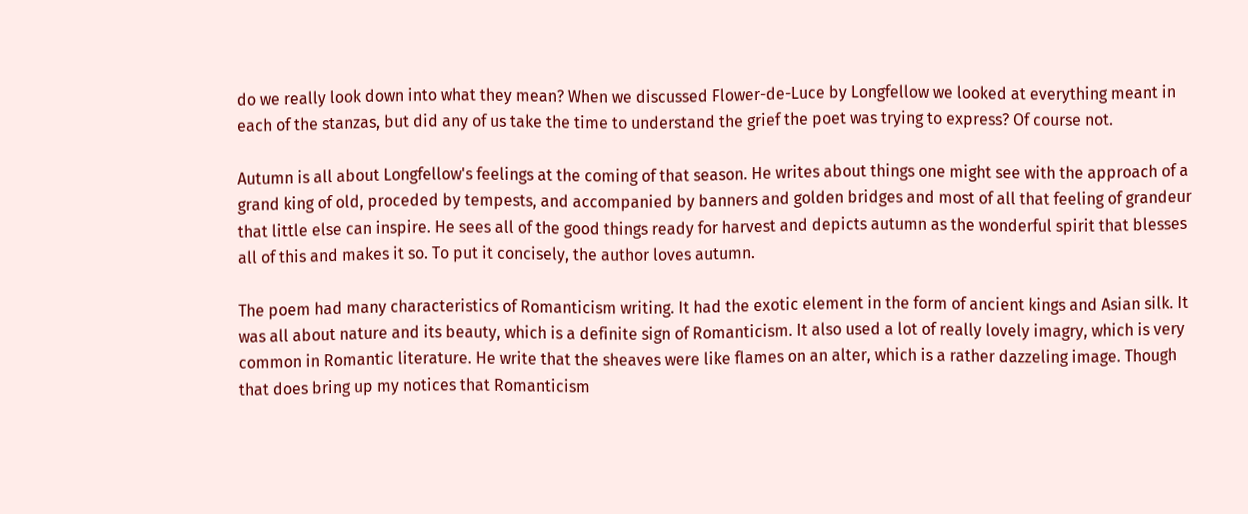do we really look down into what they mean? When we discussed Flower-de-Luce by Longfellow we looked at everything meant in each of the stanzas, but did any of us take the time to understand the grief the poet was trying to express? Of course not.

Autumn is all about Longfellow's feelings at the coming of that season. He writes about things one might see with the approach of a grand king of old, proceded by tempests, and accompanied by banners and golden bridges and most of all that feeling of grandeur that little else can inspire. He sees all of the good things ready for harvest and depicts autumn as the wonderful spirit that blesses all of this and makes it so. To put it concisely, the author loves autumn.

The poem had many characteristics of Romanticism writing. It had the exotic element in the form of ancient kings and Asian silk. It was all about nature and its beauty, which is a definite sign of Romanticism. It also used a lot of really lovely imagry, which is very common in Romantic literature. He write that the sheaves were like flames on an alter, which is a rather dazzeling image. Though that does bring up my notices that Romanticism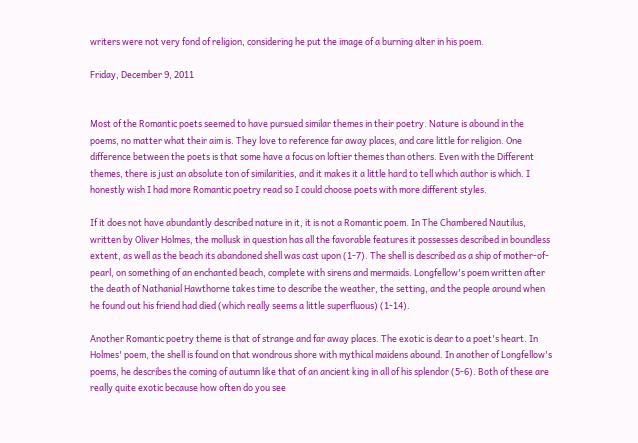writers were not very fond of religion, considering he put the image of a burning alter in his poem.

Friday, December 9, 2011


Most of the Romantic poets seemed to have pursued similar themes in their poetry. Nature is abound in the poems, no matter what their aim is. They love to reference far away places, and care little for religion. One difference between the poets is that some have a focus on loftier themes than others. Even with the Different themes, there is just an absolute ton of similarities, and it makes it a little hard to tell which author is which. I honestly wish I had more Romantic poetry read so I could choose poets with more different styles.

If it does not have abundantly described nature in it, it is not a Romantic poem. In The Chambered Nautilus, written by Oliver Holmes, the mollusk in question has all the favorable features it possesses described in boundless extent, as well as the beach its abandoned shell was cast upon (1-7). The shell is described as a ship of mother-of-pearl, on something of an enchanted beach, complete with sirens and mermaids. Longfellow's poem written after the death of Nathanial Hawthorne takes time to describe the weather, the setting, and the people around when he found out his friend had died (which really seems a little superfluous) (1-14).

Another Romantic poetry theme is that of strange and far away places. The exotic is dear to a poet's heart. In Holmes' poem, the shell is found on that wondrous shore with mythical maidens abound. In another of Longfellow's poems, he describes the coming of autumn like that of an ancient king in all of his splendor (5-6). Both of these are really quite exotic because how often do you see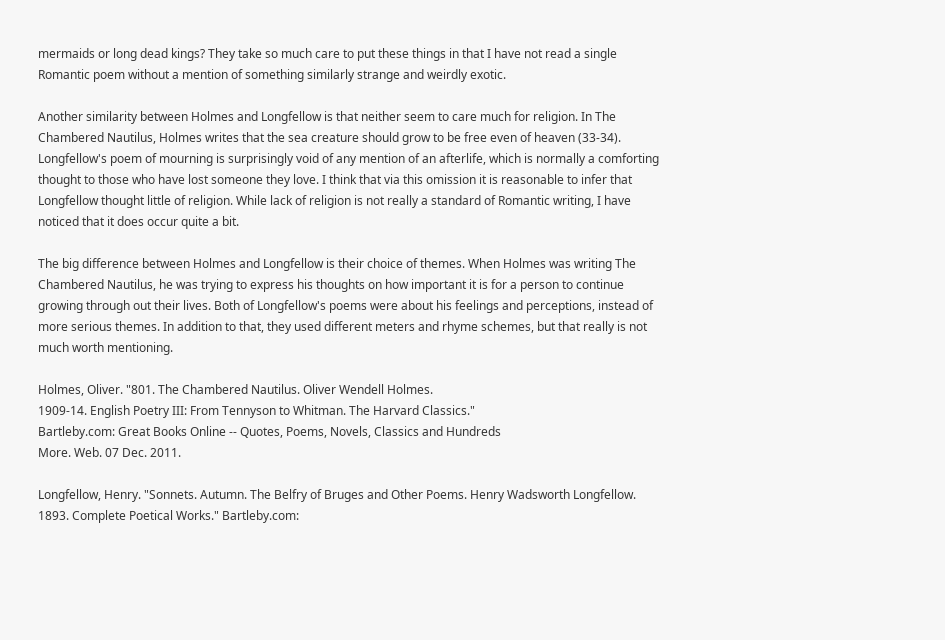mermaids or long dead kings? They take so much care to put these things in that I have not read a single Romantic poem without a mention of something similarly strange and weirdly exotic.

Another similarity between Holmes and Longfellow is that neither seem to care much for religion. In The Chambered Nautilus, Holmes writes that the sea creature should grow to be free even of heaven (33-34). Longfellow's poem of mourning is surprisingly void of any mention of an afterlife, which is normally a comforting thought to those who have lost someone they love. I think that via this omission it is reasonable to infer that Longfellow thought little of religion. While lack of religion is not really a standard of Romantic writing, I have noticed that it does occur quite a bit.

The big difference between Holmes and Longfellow is their choice of themes. When Holmes was writing The Chambered Nautilus, he was trying to express his thoughts on how important it is for a person to continue growing through out their lives. Both of Longfellow's poems were about his feelings and perceptions, instead of more serious themes. In addition to that, they used different meters and rhyme schemes, but that really is not much worth mentioning.

Holmes, Oliver. "801. The Chambered Nautilus. Oliver Wendell Holmes.
1909-14. English Poetry III: From Tennyson to Whitman. The Harvard Classics."
Bartleby.com: Great Books Online -- Quotes, Poems, Novels, Classics and Hundreds
More. Web. 07 Dec. 2011.

Longfellow, Henry. "Sonnets. Autumn. The Belfry of Bruges and Other Poems. Henry Wadsworth Longfellow. 1893. Complete Poetical Works." Bartleby.com: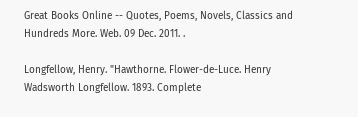Great Books Online -- Quotes, Poems, Novels, Classics and Hundreds More. Web. 09 Dec. 2011. .

Longfellow, Henry. "Hawthorne. Flower-de-Luce. Henry Wadsworth Longfellow. 1893. Complete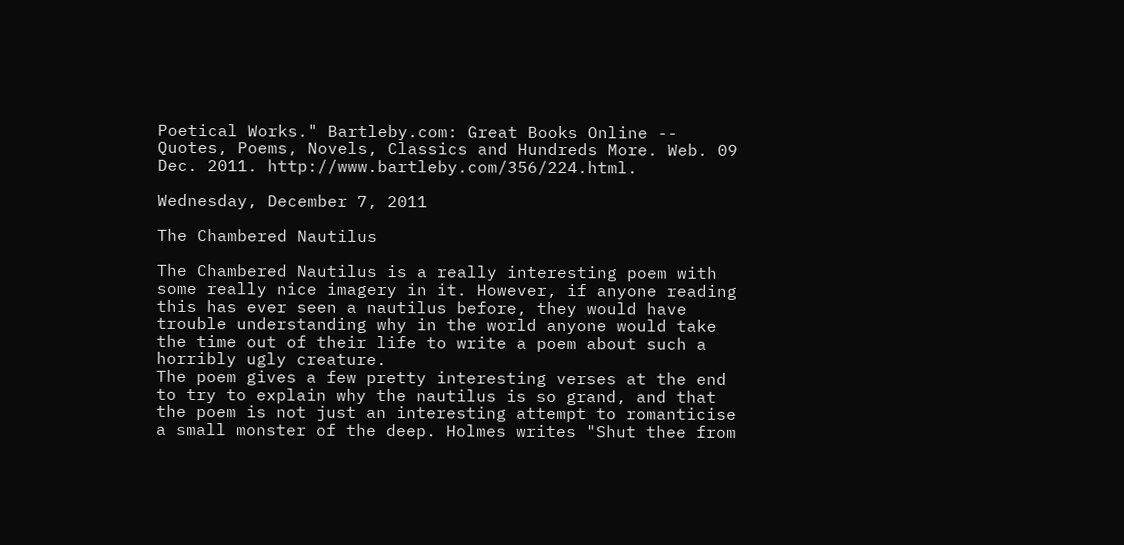Poetical Works." Bartleby.com: Great Books Online -- Quotes, Poems, Novels, Classics and Hundreds More. Web. 09 Dec. 2011. http://www.bartleby.com/356/224.html.

Wednesday, December 7, 2011

The Chambered Nautilus

The Chambered Nautilus is a really interesting poem with some really nice imagery in it. However, if anyone reading this has ever seen a nautilus before, they would have trouble understanding why in the world anyone would take the time out of their life to write a poem about such a horribly ugly creature.
The poem gives a few pretty interesting verses at the end to try to explain why the nautilus is so grand, and that the poem is not just an interesting attempt to romanticise a small monster of the deep. Holmes writes "Shut thee from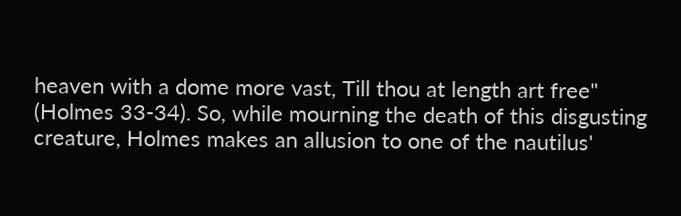heaven with a dome more vast, Till thou at length art free" (Holmes 33-34). So, while mourning the death of this disgusting creature, Holmes makes an allusion to one of the nautilus'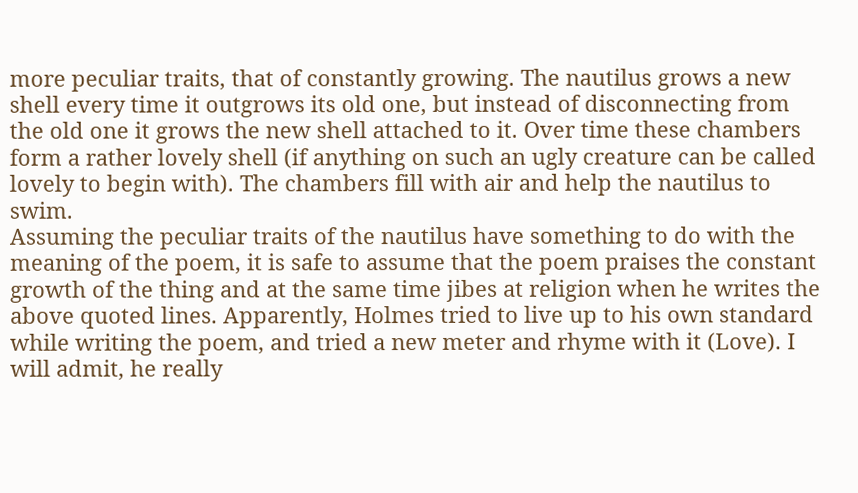more peculiar traits, that of constantly growing. The nautilus grows a new shell every time it outgrows its old one, but instead of disconnecting from the old one it grows the new shell attached to it. Over time these chambers form a rather lovely shell (if anything on such an ugly creature can be called lovely to begin with). The chambers fill with air and help the nautilus to swim.
Assuming the peculiar traits of the nautilus have something to do with the meaning of the poem, it is safe to assume that the poem praises the constant growth of the thing and at the same time jibes at religion when he writes the above quoted lines. Apparently, Holmes tried to live up to his own standard while writing the poem, and tried a new meter and rhyme with it (Love). I will admit, he really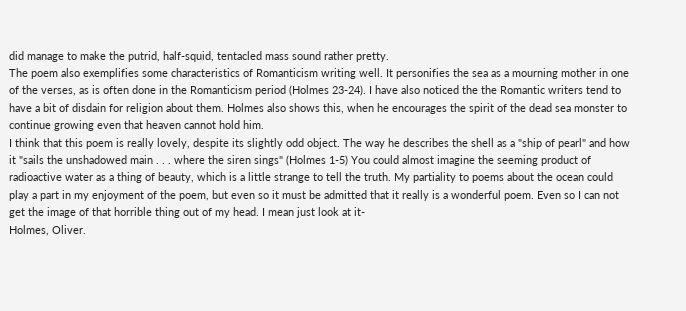did manage to make the putrid, half-squid, tentacled mass sound rather pretty.
The poem also exemplifies some characteristics of Romanticism writing well. It personifies the sea as a mourning mother in one of the verses, as is often done in the Romanticism period (Holmes 23-24). I have also noticed the the Romantic writers tend to have a bit of disdain for religion about them. Holmes also shows this, when he encourages the spirit of the dead sea monster to continue growing even that heaven cannot hold him.
I think that this poem is really lovely, despite its slightly odd object. The way he describes the shell as a "ship of pearl" and how it "sails the unshadowed main . . . where the siren sings" (Holmes 1-5) You could almost imagine the seeming product of radioactive water as a thing of beauty, which is a little strange to tell the truth. My partiality to poems about the ocean could play a part in my enjoyment of the poem, but even so it must be admitted that it really is a wonderful poem. Even so I can not get the image of that horrible thing out of my head. I mean just look at it-
Holmes, Oliver.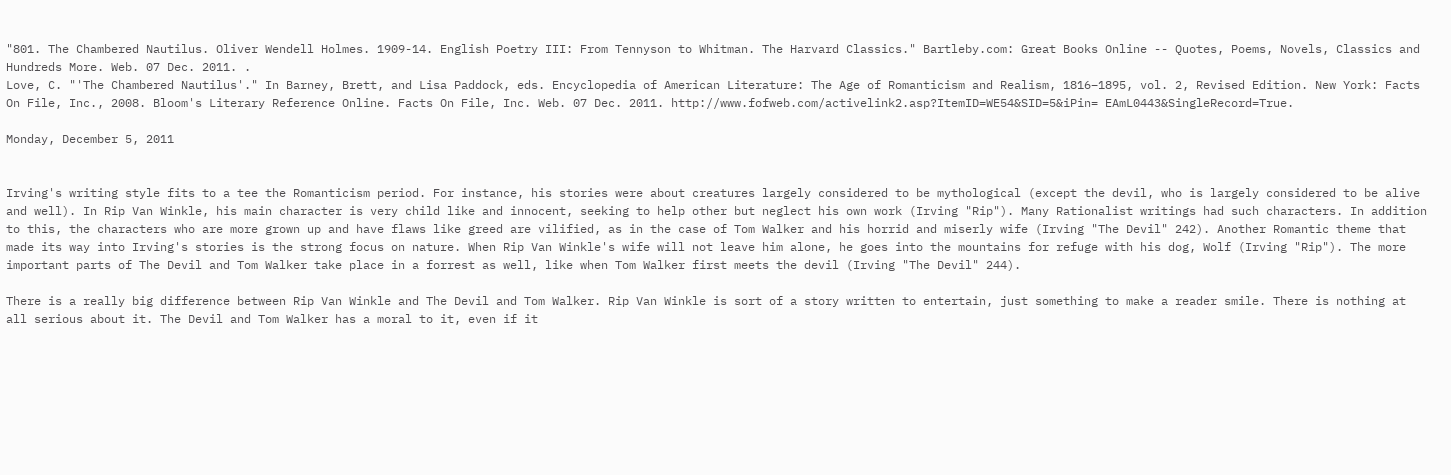"801. The Chambered Nautilus. Oliver Wendell Holmes. 1909-14. English Poetry III: From Tennyson to Whitman. The Harvard Classics." Bartleby.com: Great Books Online -- Quotes, Poems, Novels, Classics and Hundreds More. Web. 07 Dec. 2011. .
Love, C. "'The Chambered Nautilus'." In Barney, Brett, and Lisa Paddock, eds. Encyclopedia of American Literature: The Age of Romanticism and Realism, 1816–1895, vol. 2, Revised Edition. New York: Facts On File, Inc., 2008. Bloom's Literary Reference Online. Facts On File, Inc. Web. 07 Dec. 2011. http://www.fofweb.com/activelink2.asp?ItemID=WE54&SID=5&iPin= EAmL0443&SingleRecord=True.

Monday, December 5, 2011


Irving's writing style fits to a tee the Romanticism period. For instance, his stories were about creatures largely considered to be mythological (except the devil, who is largely considered to be alive and well). In Rip Van Winkle, his main character is very child like and innocent, seeking to help other but neglect his own work (Irving "Rip"). Many Rationalist writings had such characters. In addition to this, the characters who are more grown up and have flaws like greed are vilified, as in the case of Tom Walker and his horrid and miserly wife (Irving "The Devil" 242). Another Romantic theme that made its way into Irving's stories is the strong focus on nature. When Rip Van Winkle's wife will not leave him alone, he goes into the mountains for refuge with his dog, Wolf (Irving "Rip"). The more important parts of The Devil and Tom Walker take place in a forrest as well, like when Tom Walker first meets the devil (Irving "The Devil" 244).

There is a really big difference between Rip Van Winkle and The Devil and Tom Walker. Rip Van Winkle is sort of a story written to entertain, just something to make a reader smile. There is nothing at all serious about it. The Devil and Tom Walker has a moral to it, even if it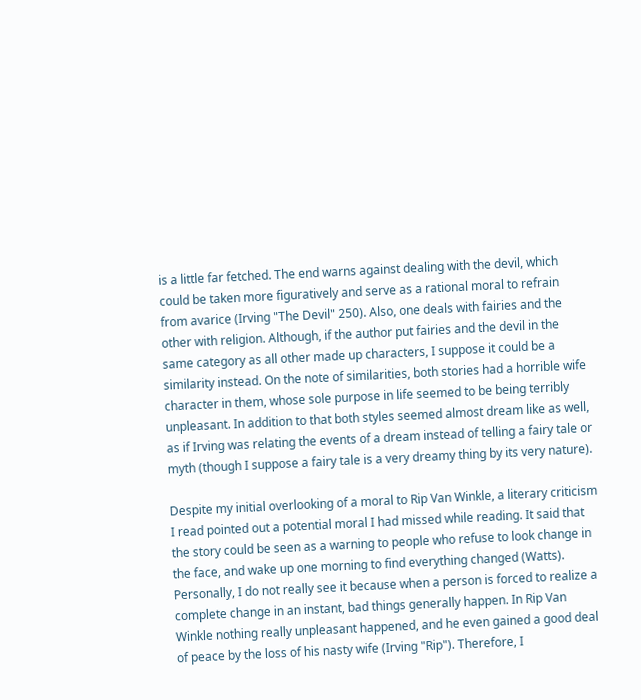is a little far fetched. The end warns against dealing with the devil, which could be taken more figuratively and serve as a rational moral to refrain from avarice (Irving "The Devil" 250). Also, one deals with fairies and the other with religion. Although, if the author put fairies and the devil in the same category as all other made up characters, I suppose it could be a similarity instead. On the note of similarities, both stories had a horrible wife character in them, whose sole purpose in life seemed to be being terribly unpleasant. In addition to that both styles seemed almost dream like as well, as if Irving was relating the events of a dream instead of telling a fairy tale or myth (though I suppose a fairy tale is a very dreamy thing by its very nature).

Despite my initial overlooking of a moral to Rip Van Winkle, a literary criticism I read pointed out a potential moral I had missed while reading. It said that the story could be seen as a warning to people who refuse to look change in the face, and wake up one morning to find everything changed (Watts). Personally, I do not really see it because when a person is forced to realize a complete change in an instant, bad things generally happen. In Rip Van Winkle nothing really unpleasant happened, and he even gained a good deal of peace by the loss of his nasty wife (Irving "Rip"). Therefore, I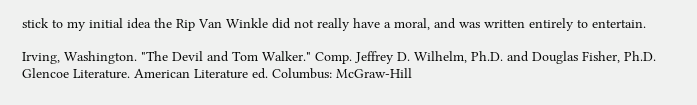stick to my initial idea the Rip Van Winkle did not really have a moral, and was written entirely to entertain.

Irving, Washington. "The Devil and Tom Walker." Comp. Jeffrey D. Wilhelm, Ph.D. and Douglas Fisher, Ph.D. Glencoe Literature. American Literature ed. Columbus: McGraw-Hill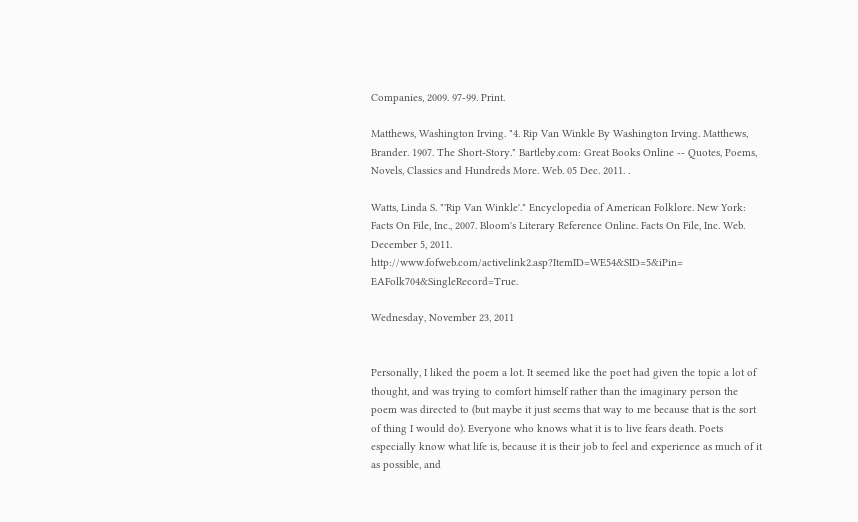Companies, 2009. 97-99. Print.

Matthews, Washington Irving. "4. Rip Van Winkle By Washington Irving. Matthews, Brander. 1907. The Short-Story." Bartleby.com: Great Books Online -- Quotes, Poems, Novels, Classics and Hundreds More. Web. 05 Dec. 2011. .

Watts, Linda S. "'Rip Van Winkle'." Encyclopedia of American Folklore. New York: Facts On File, Inc., 2007. Bloom's Literary Reference Online. Facts On File, Inc. Web. December 5, 2011. http://www.fofweb.com/activelink2.asp?ItemID=WE54&SID=5&iPin= EAFolk704&SingleRecord=True.

Wednesday, November 23, 2011


Personally, I liked the poem a lot. It seemed like the poet had given the topic a lot of thought, and was trying to comfort himself rather than the imaginary person the poem was directed to (but maybe it just seems that way to me because that is the sort of thing I would do). Everyone who knows what it is to live fears death. Poets especially know what life is, because it is their job to feel and experience as much of it as possible, and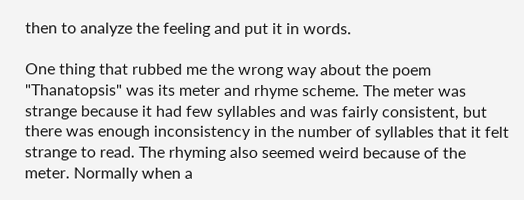then to analyze the feeling and put it in words.

One thing that rubbed me the wrong way about the poem "Thanatopsis" was its meter and rhyme scheme. The meter was strange because it had few syllables and was fairly consistent, but there was enough inconsistency in the number of syllables that it felt strange to read. The rhyming also seemed weird because of the meter. Normally when a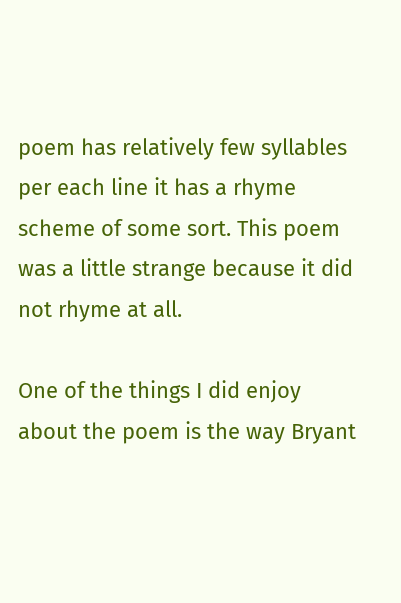poem has relatively few syllables per each line it has a rhyme scheme of some sort. This poem was a little strange because it did not rhyme at all.

One of the things I did enjoy about the poem is the way Bryant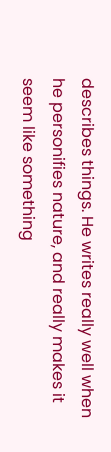describes things. He writes really well when he personifies nature, and really makes it seem like something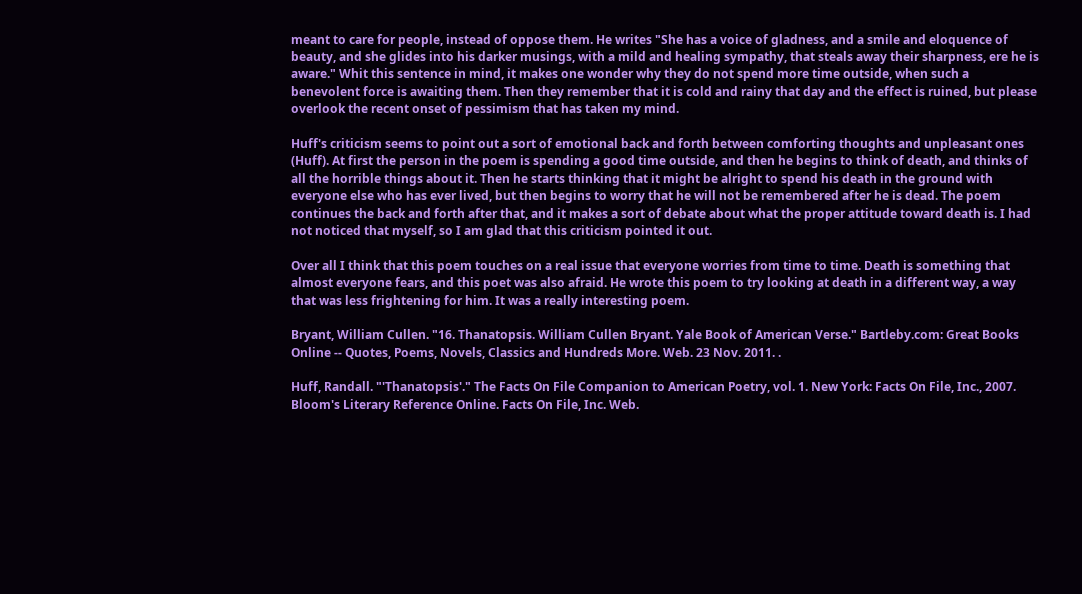meant to care for people, instead of oppose them. He writes "She has a voice of gladness, and a smile and eloquence of beauty, and she glides into his darker musings, with a mild and healing sympathy, that steals away their sharpness, ere he is aware." Whit this sentence in mind, it makes one wonder why they do not spend more time outside, when such a benevolent force is awaiting them. Then they remember that it is cold and rainy that day and the effect is ruined, but please overlook the recent onset of pessimism that has taken my mind.

Huff's criticism seems to point out a sort of emotional back and forth between comforting thoughts and unpleasant ones (Huff). At first the person in the poem is spending a good time outside, and then he begins to think of death, and thinks of all the horrible things about it. Then he starts thinking that it might be alright to spend his death in the ground with everyone else who has ever lived, but then begins to worry that he will not be remembered after he is dead. The poem continues the back and forth after that, and it makes a sort of debate about what the proper attitude toward death is. I had not noticed that myself, so I am glad that this criticism pointed it out.

Over all I think that this poem touches on a real issue that everyone worries from time to time. Death is something that almost everyone fears, and this poet was also afraid. He wrote this poem to try looking at death in a different way, a way that was less frightening for him. It was a really interesting poem.

Bryant, William Cullen. "16. Thanatopsis. William Cullen Bryant. Yale Book of American Verse." Bartleby.com: Great Books Online -- Quotes, Poems, Novels, Classics and Hundreds More. Web. 23 Nov. 2011. .

Huff, Randall. "'Thanatopsis'." The Facts On File Companion to American Poetry, vol. 1. New York: Facts On File, Inc., 2007. Bloom's Literary Reference Online. Facts On File, Inc. Web.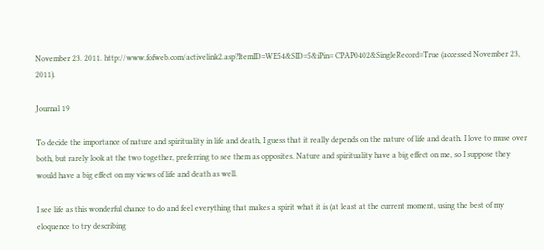November 23. 2011. http://www.fofweb.com/activelink2.asp?ItemID=WE54&SID=5&iPin= CPAP0402&SingleRecord=True (accessed November 23, 2011).

Journal 19

To decide the importance of nature and spirituality in life and death, I guess that it really depends on the nature of life and death. I love to muse over both, but rarely look at the two together, preferring to see them as opposites. Nature and spirituality have a big effect on me, so I suppose they would have a big effect on my views of life and death as well.

I see life as this wonderful chance to do and feel everything that makes a spirit what it is (at least at the current moment, using the best of my eloquence to try describing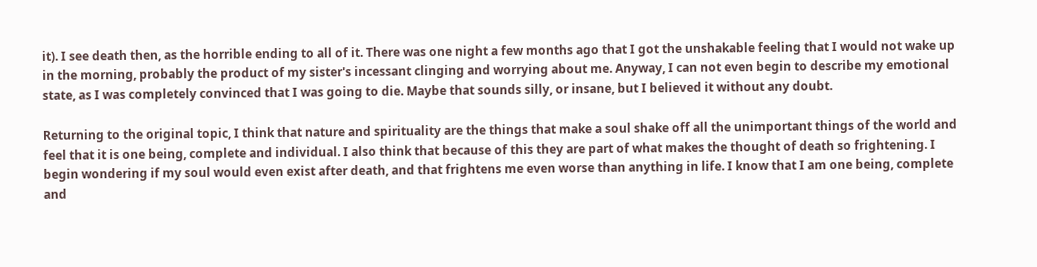it). I see death then, as the horrible ending to all of it. There was one night a few months ago that I got the unshakable feeling that I would not wake up in the morning, probably the product of my sister's incessant clinging and worrying about me. Anyway, I can not even begin to describe my emotional state, as I was completely convinced that I was going to die. Maybe that sounds silly, or insane, but I believed it without any doubt.

Returning to the original topic, I think that nature and spirituality are the things that make a soul shake off all the unimportant things of the world and feel that it is one being, complete and individual. I also think that because of this they are part of what makes the thought of death so frightening. I begin wondering if my soul would even exist after death, and that frightens me even worse than anything in life. I know that I am one being, complete and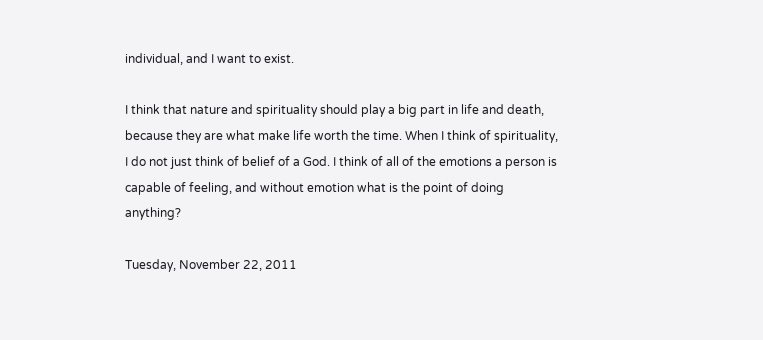individual, and I want to exist.

I think that nature and spirituality should play a big part in life and death, because they are what make life worth the time. When I think of spirituality, I do not just think of belief of a God. I think of all of the emotions a person is capable of feeling, and without emotion what is the point of doing anything?

Tuesday, November 22, 2011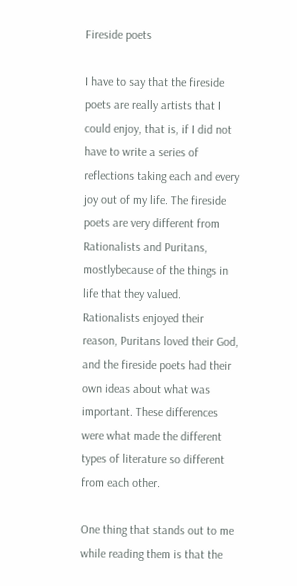Fireside poets

I have to say that the fireside poets are really artists that I could enjoy, that is, if I did not have to write a series of reflections taking each and every joy out of my life. The fireside poets are very different from Rationalists and Puritans, mostlybecause of the things in life that they valued. Rationalists enjoyed their reason, Puritans loved their God, and the fireside poets had their own ideas about what was important. These differences were what made the different types of literature so different from each other.

One thing that stands out to me while reading them is that the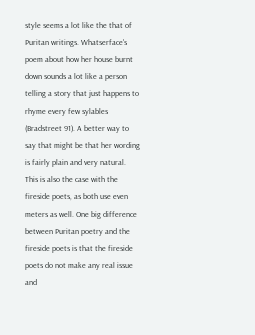style seems a lot like the that of Puritan writings. Whatserface's poem about how her house burnt down sounds a lot like a person telling a story that just happens to rhyme every few sylables (Bradstreet 91). A better way to say that might be that her wording is fairly plain and very natural. This is also the case with the fireside poets, as both use even meters as well. One big difference between Puritan poetry and the fireside poets is that the fireside poets do not make any real issue and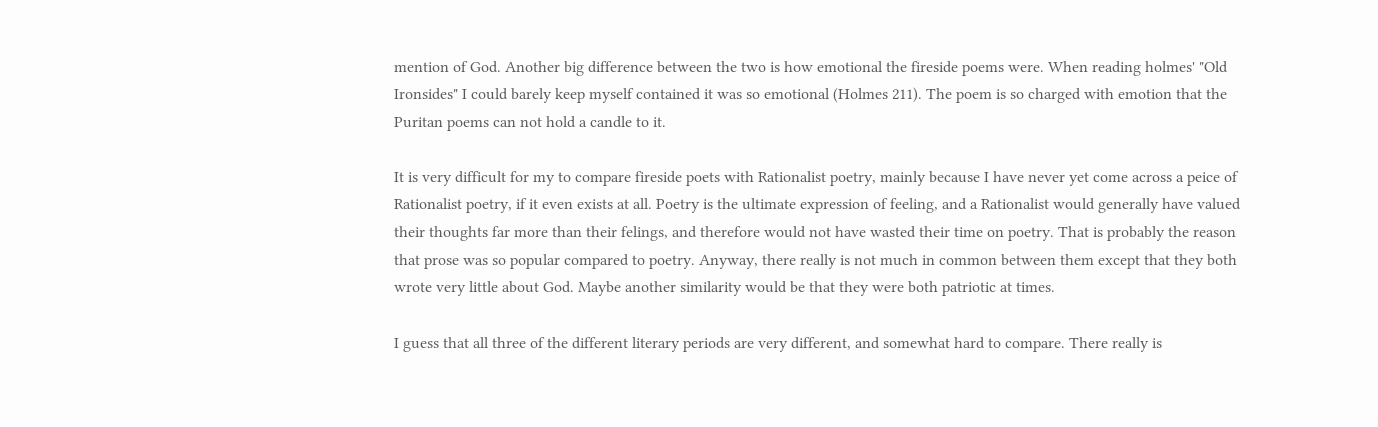mention of God. Another big difference between the two is how emotional the fireside poems were. When reading holmes' "Old Ironsides" I could barely keep myself contained it was so emotional (Holmes 211). The poem is so charged with emotion that the Puritan poems can not hold a candle to it.

It is very difficult for my to compare fireside poets with Rationalist poetry, mainly because I have never yet come across a peice of Rationalist poetry, if it even exists at all. Poetry is the ultimate expression of feeling, and a Rationalist would generally have valued their thoughts far more than their felings, and therefore would not have wasted their time on poetry. That is probably the reason that prose was so popular compared to poetry. Anyway, there really is not much in common between them except that they both wrote very little about God. Maybe another similarity would be that they were both patriotic at times.

I guess that all three of the different literary periods are very different, and somewhat hard to compare. There really is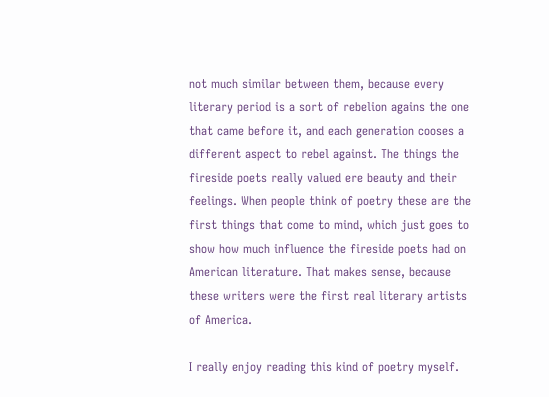not much similar between them, because every literary period is a sort of rebelion agains the one that came before it, and each generation cooses a different aspect to rebel against. The things the fireside poets really valued ere beauty and their feelings. When people think of poetry these are the first things that come to mind, which just goes to show how much influence the fireside poets had on American literature. That makes sense, because these writers were the first real literary artists of America.

I really enjoy reading this kind of poetry myself.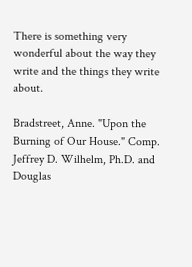There is something very wonderful about the way they write and the things they write about.

Bradstreet, Anne. "Upon the Burning of Our House." Comp. Jeffrey D. Wilhelm, Ph.D. and Douglas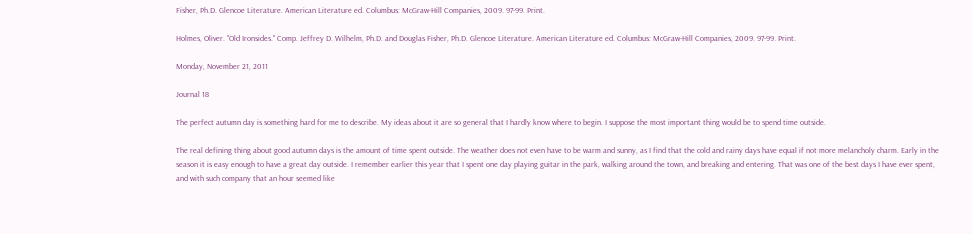Fisher, Ph.D. Glencoe Literature. American Literature ed. Columbus: McGraw-Hill Companies, 2009. 97-99. Print.

Holmes, Oliver. "Old Ironsides." Comp. Jeffrey D. Wilhelm, Ph.D. and Douglas Fisher, Ph.D. Glencoe Literature. American Literature ed. Columbus: McGraw-Hill Companies, 2009. 97-99. Print.

Monday, November 21, 2011

Journal 18

The perfect autumn day is something hard for me to describe. My ideas about it are so general that I hardly know where to begin. I suppose the most important thing would be to spend time outside.

The real defining thing about good autumn days is the amount of time spent outside. The weather does not even have to be warm and sunny, as I find that the cold and rainy days have equal if not more melancholy charm. Early in the season it is easy enough to have a great day outside. I remember earlier this year that I spent one day playing guitar in the park, walking around the town, and breaking and entering. That was one of the best days I have ever spent, and with such company that an hour seemed like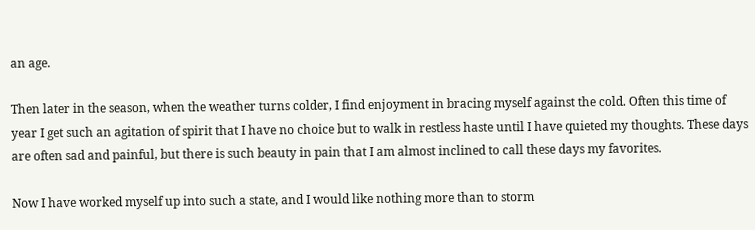an age.

Then later in the season, when the weather turns colder, I find enjoyment in bracing myself against the cold. Often this time of year I get such an agitation of spirit that I have no choice but to walk in restless haste until I have quieted my thoughts. These days are often sad and painful, but there is such beauty in pain that I am almost inclined to call these days my favorites.

Now I have worked myself up into such a state, and I would like nothing more than to storm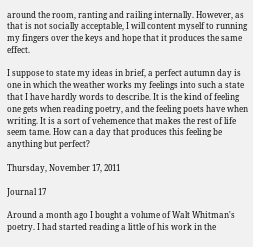around the room, ranting and railing internally. However, as that is not socially acceptable, I will content myself to running my fingers over the keys and hope that it produces the same effect.

I suppose to state my ideas in brief, a perfect autumn day is one in which the weather works my feelings into such a state that I have hardly words to describe. It is the kind of feeling one gets when reading poetry, and the feeling poets have when writing. It is a sort of vehemence that makes the rest of life seem tame. How can a day that produces this feeling be anything but perfect?

Thursday, November 17, 2011

Journal 17

Around a month ago I bought a volume of Walt Whitman's poetry. I had started reading a little of his work in the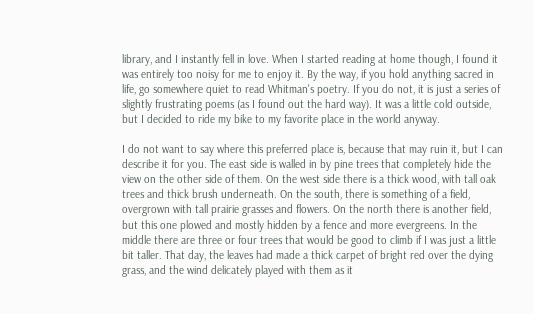library, and I instantly fell in love. When I started reading at home though, I found it was entirely too noisy for me to enjoy it. By the way, if you hold anything sacred in life, go somewhere quiet to read Whitman's poetry. If you do not, it is just a series of slightly frustrating poems (as I found out the hard way). It was a little cold outside, but I decided to ride my bike to my favorite place in the world anyway.

I do not want to say where this preferred place is, because that may ruin it, but I can describe it for you. The east side is walled in by pine trees that completely hide the view on the other side of them. On the west side there is a thick wood, with tall oak trees and thick brush underneath. On the south, there is something of a field, overgrown with tall prairie grasses and flowers. On the north there is another field, but this one plowed and mostly hidden by a fence and more evergreens. In the middle there are three or four trees that would be good to climb if I was just a little bit taller. That day, the leaves had made a thick carpet of bright red over the dying grass, and the wind delicately played with them as it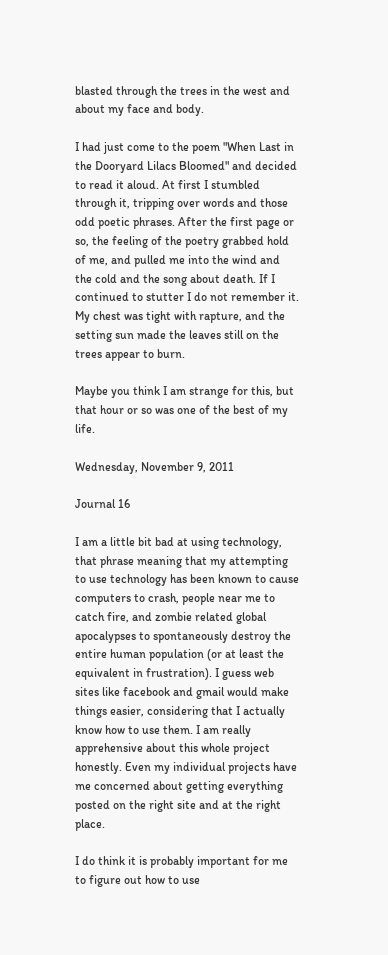blasted through the trees in the west and about my face and body.

I had just come to the poem "When Last in the Dooryard Lilacs Bloomed" and decided to read it aloud. At first I stumbled through it, tripping over words and those odd poetic phrases. After the first page or so, the feeling of the poetry grabbed hold of me, and pulled me into the wind and the cold and the song about death. If I continued to stutter I do not remember it. My chest was tight with rapture, and the setting sun made the leaves still on the trees appear to burn.

Maybe you think I am strange for this, but that hour or so was one of the best of my life.

Wednesday, November 9, 2011

Journal 16

I am a little bit bad at using technology, that phrase meaning that my attempting to use technology has been known to cause computers to crash, people near me to catch fire, and zombie related global apocalypses to spontaneously destroy the entire human population (or at least the equivalent in frustration). I guess web sites like facebook and gmail would make things easier, considering that I actually know how to use them. I am really apprehensive about this whole project honestly. Even my individual projects have me concerned about getting everything posted on the right site and at the right place.

I do think it is probably important for me to figure out how to use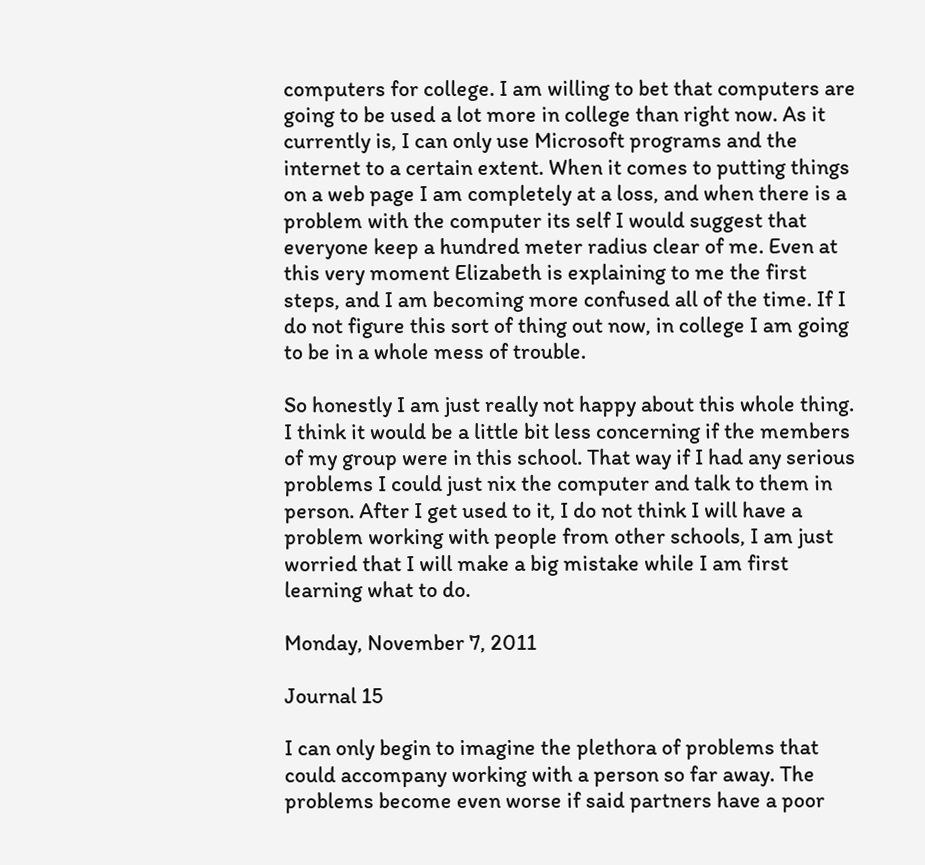computers for college. I am willing to bet that computers are going to be used a lot more in college than right now. As it currently is, I can only use Microsoft programs and the internet to a certain extent. When it comes to putting things on a web page I am completely at a loss, and when there is a problem with the computer its self I would suggest that everyone keep a hundred meter radius clear of me. Even at this very moment Elizabeth is explaining to me the first steps, and I am becoming more confused all of the time. If I do not figure this sort of thing out now, in college I am going to be in a whole mess of trouble.

So honestly I am just really not happy about this whole thing. I think it would be a little bit less concerning if the members of my group were in this school. That way if I had any serious problems I could just nix the computer and talk to them in person. After I get used to it, I do not think I will have a problem working with people from other schools, I am just worried that I will make a big mistake while I am first learning what to do.

Monday, November 7, 2011

Journal 15

I can only begin to imagine the plethora of problems that could accompany working with a person so far away. The problems become even worse if said partners have a poor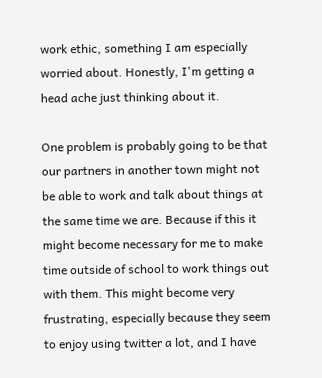work ethic, something I am especially worried about. Honestly, I'm getting a head ache just thinking about it.

One problem is probably going to be that our partners in another town might not be able to work and talk about things at the same time we are. Because if this it might become necessary for me to make time outside of school to work things out with them. This might become very frustrating, especially because they seem to enjoy using twitter a lot, and I have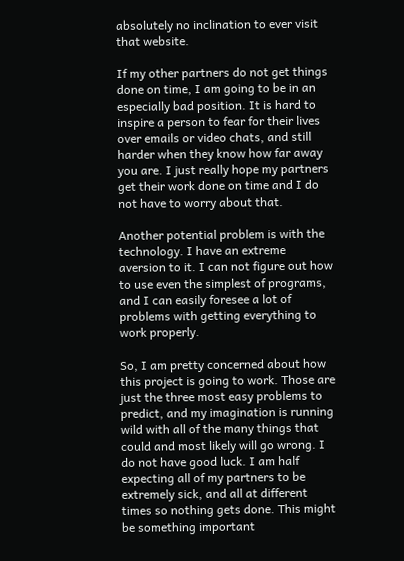absolutely no inclination to ever visit that website.

If my other partners do not get things done on time, I am going to be in an especially bad position. It is hard to inspire a person to fear for their lives over emails or video chats, and still harder when they know how far away you are. I just really hope my partners get their work done on time and I do not have to worry about that.

Another potential problem is with the technology. I have an extreme aversion to it. I can not figure out how to use even the simplest of programs, and I can easily foresee a lot of problems with getting everything to work properly.

So, I am pretty concerned about how this project is going to work. Those are just the three most easy problems to predict, and my imagination is running wild with all of the many things that could and most likely will go wrong. I do not have good luck. I am half expecting all of my partners to be extremely sick, and all at different times so nothing gets done. This might be something important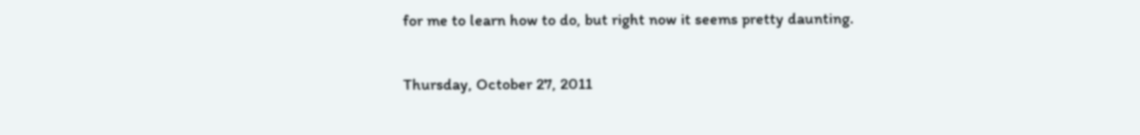for me to learn how to do, but right now it seems pretty daunting.

Thursday, October 27, 2011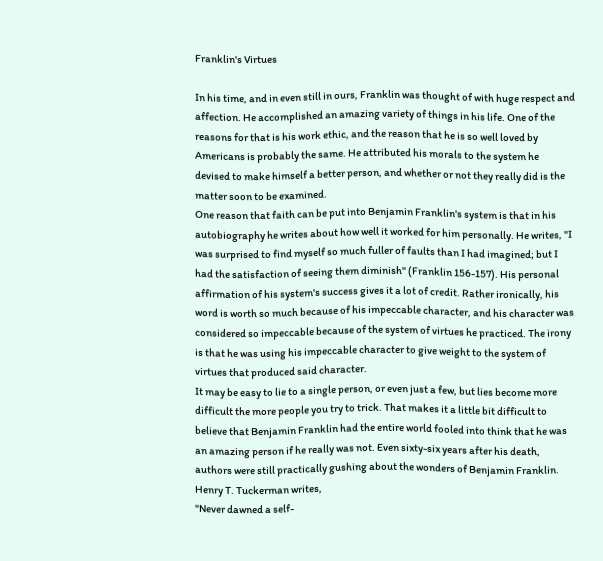Franklin's Virtues

In his time, and in even still in ours, Franklin was thought of with huge respect and affection. He accomplished an amazing variety of things in his life. One of the reasons for that is his work ethic, and the reason that he is so well loved by Americans is probably the same. He attributed his morals to the system he devised to make himself a better person, and whether or not they really did is the matter soon to be examined.
One reason that faith can be put into Benjamin Franklin's system is that in his autobiography he writes about how well it worked for him personally. He writes, "I was surprised to find myself so much fuller of faults than I had imagined; but I had the satisfaction of seeing them diminish" (Franklin 156-157). His personal affirmation of his system's success gives it a lot of credit. Rather ironically, his word is worth so much because of his impeccable character, and his character was considered so impeccable because of the system of virtues he practiced. The irony is that he was using his impeccable character to give weight to the system of virtues that produced said character.
It may be easy to lie to a single person, or even just a few, but lies become more difficult the more people you try to trick. That makes it a little bit difficult to believe that Benjamin Franklin had the entire world fooled into think that he was an amazing person if he really was not. Even sixty-six years after his death, authors were still practically gushing about the wonders of Benjamin Franklin. Henry T. Tuckerman writes,
"Never dawned a self-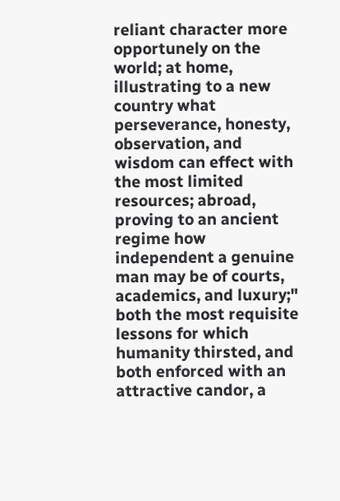reliant character more opportunely on the world; at home, illustrating to a new country what perseverance, honesty, observation, and wisdom can effect with the most limited resources; abroad, proving to an ancient regime how independent a genuine man may be of courts, academics, and luxury;" both the most requisite lessons for which humanity thirsted, and both enforced with an attractive candor, a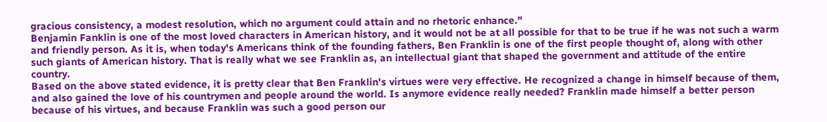gracious consistency, a modest resolution, which no argument could attain and no rhetoric enhance."
Benjamin Fanklin is one of the most loved characters in American history, and it would not be at all possible for that to be true if he was not such a warm and friendly person. As it is, when today's Americans think of the founding fathers, Ben Franklin is one of the first people thought of, along with other such giants of American history. That is really what we see Franklin as, an intellectual giant that shaped the government and attitude of the entire country.
Based on the above stated evidence, it is pretty clear that Ben Franklin's virtues were very effective. He recognized a change in himself because of them, and also gained the love of his countrymen and people around the world. Is anymore evidence really needed? Franklin made himself a better person because of his virtues, and because Franklin was such a good person our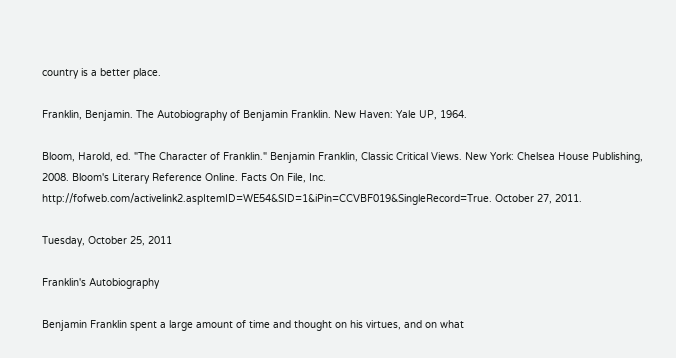country is a better place.

Franklin, Benjamin. The Autobiography of Benjamin Franklin. New Haven: Yale UP, 1964.

Bloom, Harold, ed. "The Character of Franklin." Benjamin Franklin, Classic Critical Views. New York: Chelsea House Publishing, 2008. Bloom's Literary Reference Online. Facts On File, Inc. http://fofweb.com/activelink2.aspItemID=WE54&SID=1&iPin=CCVBF019&SingleRecord=True. October 27, 2011.

Tuesday, October 25, 2011

Franklin's Autobiography

Benjamin Franklin spent a large amount of time and thought on his virtues, and on what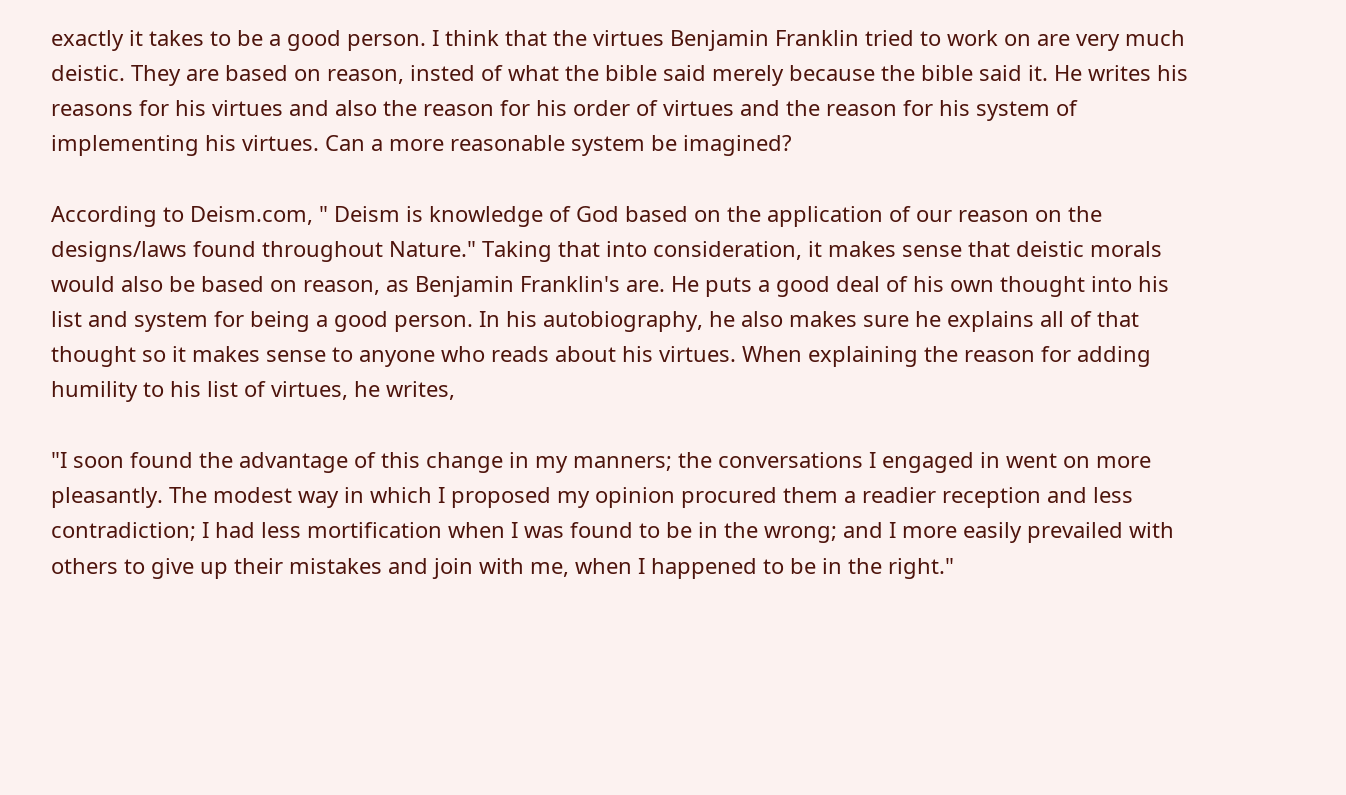exactly it takes to be a good person. I think that the virtues Benjamin Franklin tried to work on are very much deistic. They are based on reason, insted of what the bible said merely because the bible said it. He writes his reasons for his virtues and also the reason for his order of virtues and the reason for his system of implementing his virtues. Can a more reasonable system be imagined?

According to Deism.com, " Deism is knowledge of God based on the application of our reason on the designs/laws found throughout Nature." Taking that into consideration, it makes sense that deistic morals would also be based on reason, as Benjamin Franklin's are. He puts a good deal of his own thought into his list and system for being a good person. In his autobiography, he also makes sure he explains all of that thought so it makes sense to anyone who reads about his virtues. When explaining the reason for adding humility to his list of virtues, he writes,

"I soon found the advantage of this change in my manners; the conversations I engaged in went on more pleasantly. The modest way in which I proposed my opinion procured them a readier reception and less contradiction; I had less mortification when I was found to be in the wrong; and I more easily prevailed with others to give up their mistakes and join with me, when I happened to be in the right."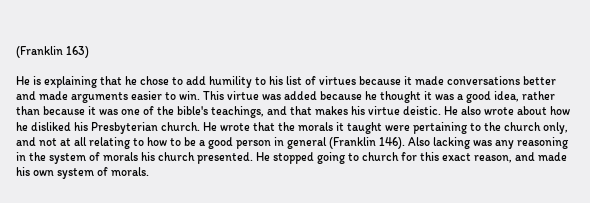(Franklin 163)

He is explaining that he chose to add humility to his list of virtues because it made conversations better and made arguments easier to win. This virtue was added because he thought it was a good idea, rather than because it was one of the bible's teachings, and that makes his virtue deistic. He also wrote about how he disliked his Presbyterian church. He wrote that the morals it taught were pertaining to the church only, and not at all relating to how to be a good person in general (Franklin 146). Also lacking was any reasoning in the system of morals his church presented. He stopped going to church for this exact reason, and made his own system of morals.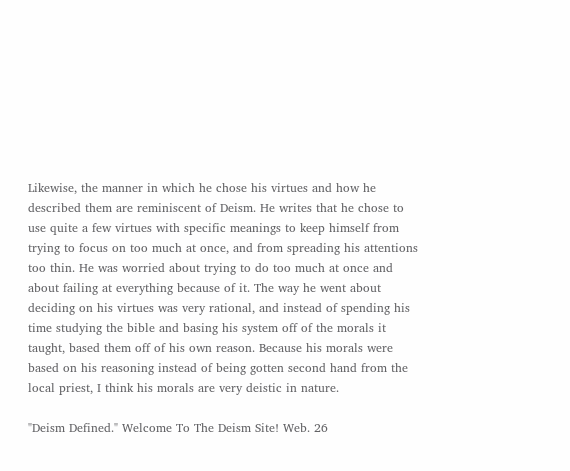Likewise, the manner in which he chose his virtues and how he described them are reminiscent of Deism. He writes that he chose to use quite a few virtues with specific meanings to keep himself from trying to focus on too much at once, and from spreading his attentions too thin. He was worried about trying to do too much at once and about failing at everything because of it. The way he went about deciding on his virtues was very rational, and instead of spending his time studying the bible and basing his system off of the morals it taught, based them off of his own reason. Because his morals were based on his reasoning instead of being gotten second hand from the local priest, I think his morals are very deistic in nature.

"Deism Defined." Welcome To The Deism Site! Web. 26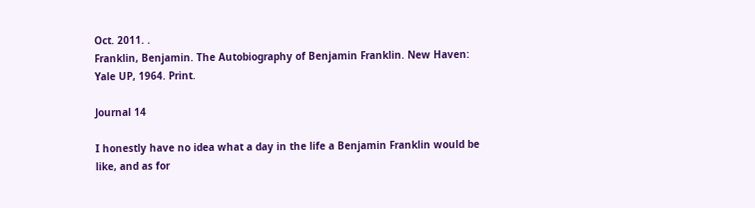Oct. 2011. .
Franklin, Benjamin. The Autobiography of Benjamin Franklin. New Haven: Yale UP, 1964. Print.

Journal 14

I honestly have no idea what a day in the life a Benjamin Franklin would be like, and as for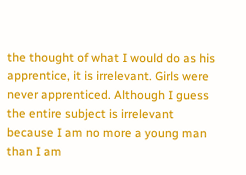the thought of what I would do as his apprentice, it is irrelevant. Girls were never apprenticed. Although I guess the entire subject is irrelevant because I am no more a young man than I am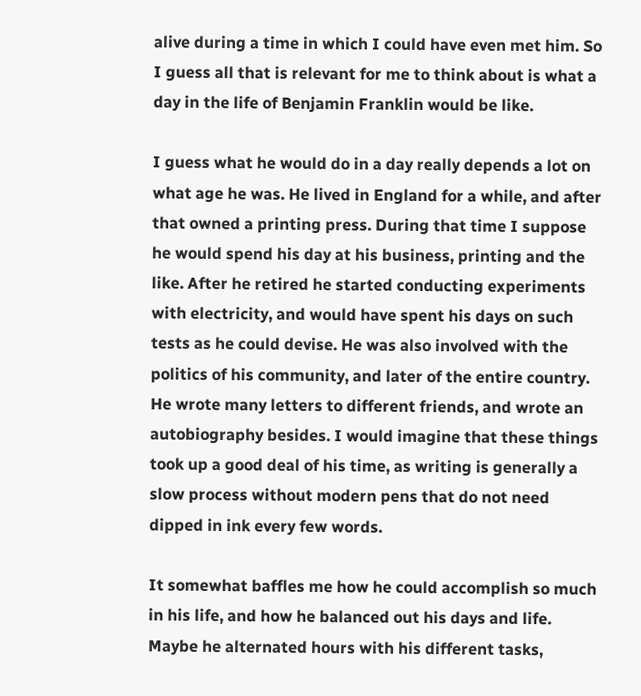alive during a time in which I could have even met him. So I guess all that is relevant for me to think about is what a day in the life of Benjamin Franklin would be like.

I guess what he would do in a day really depends a lot on what age he was. He lived in England for a while, and after that owned a printing press. During that time I suppose he would spend his day at his business, printing and the like. After he retired he started conducting experiments with electricity, and would have spent his days on such tests as he could devise. He was also involved with the politics of his community, and later of the entire country. He wrote many letters to different friends, and wrote an autobiography besides. I would imagine that these things took up a good deal of his time, as writing is generally a slow process without modern pens that do not need dipped in ink every few words.

It somewhat baffles me how he could accomplish so much in his life, and how he balanced out his days and life. Maybe he alternated hours with his different tasks,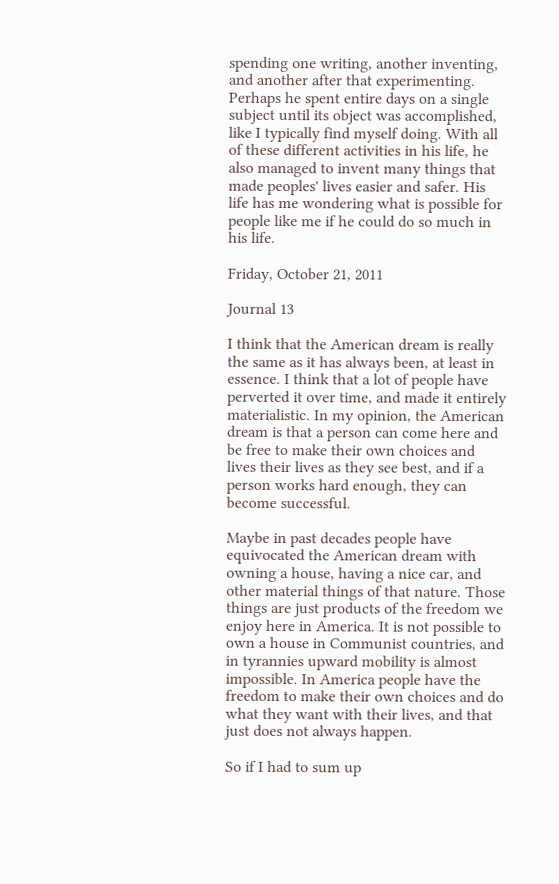spending one writing, another inventing, and another after that experimenting. Perhaps he spent entire days on a single subject until its object was accomplished, like I typically find myself doing. With all of these different activities in his life, he also managed to invent many things that made peoples' lives easier and safer. His life has me wondering what is possible for people like me if he could do so much in his life.

Friday, October 21, 2011

Journal 13

I think that the American dream is really the same as it has always been, at least in essence. I think that a lot of people have perverted it over time, and made it entirely materialistic. In my opinion, the American dream is that a person can come here and be free to make their own choices and lives their lives as they see best, and if a person works hard enough, they can become successful.

Maybe in past decades people have equivocated the American dream with owning a house, having a nice car, and other material things of that nature. Those things are just products of the freedom we enjoy here in America. It is not possible to own a house in Communist countries, and in tyrannies upward mobility is almost impossible. In America people have the freedom to make their own choices and do what they want with their lives, and that just does not always happen.

So if I had to sum up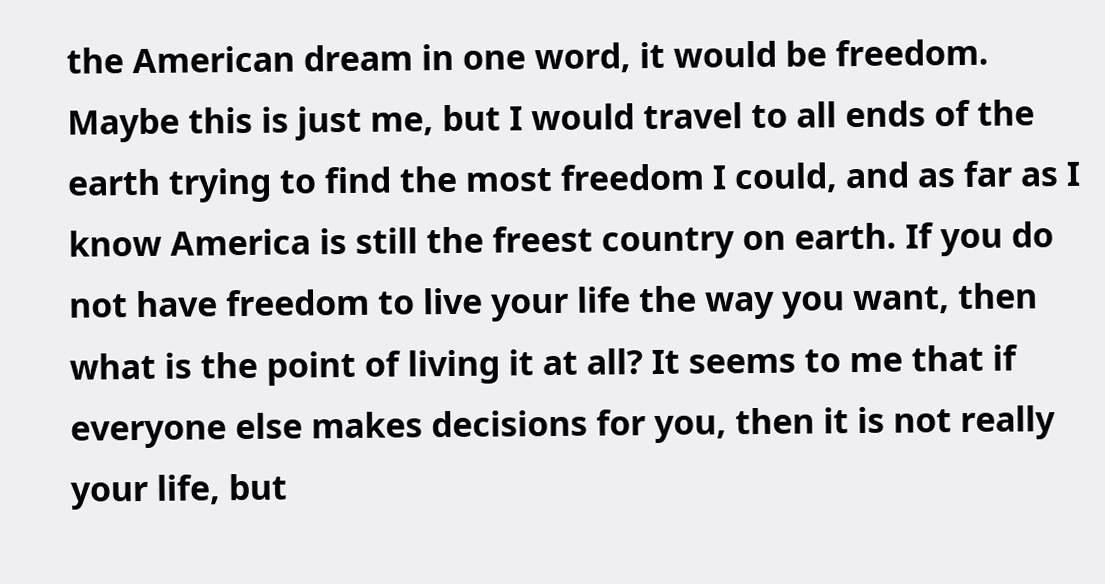the American dream in one word, it would be freedom. Maybe this is just me, but I would travel to all ends of the earth trying to find the most freedom I could, and as far as I know America is still the freest country on earth. If you do not have freedom to live your life the way you want, then what is the point of living it at all? It seems to me that if everyone else makes decisions for you, then it is not really your life, but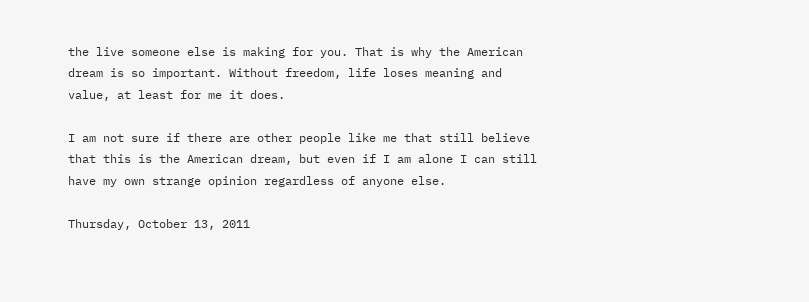the live someone else is making for you. That is why the American dream is so important. Without freedom, life loses meaning and value, at least for me it does.

I am not sure if there are other people like me that still believe that this is the American dream, but even if I am alone I can still have my own strange opinion regardless of anyone else.

Thursday, October 13, 2011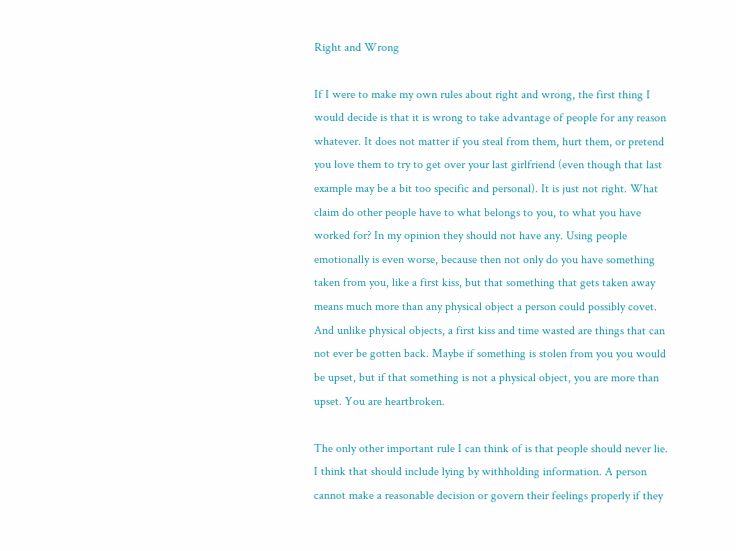Right and Wrong

If I were to make my own rules about right and wrong, the first thing I would decide is that it is wrong to take advantage of people for any reason whatever. It does not matter if you steal from them, hurt them, or pretend you love them to try to get over your last girlfriend (even though that last example may be a bit too specific and personal). It is just not right. What claim do other people have to what belongs to you, to what you have worked for? In my opinion they should not have any. Using people emotionally is even worse, because then not only do you have something taken from you, like a first kiss, but that something that gets taken away means much more than any physical object a person could possibly covet. And unlike physical objects, a first kiss and time wasted are things that can not ever be gotten back. Maybe if something is stolen from you you would be upset, but if that something is not a physical object, you are more than upset. You are heartbroken.

The only other important rule I can think of is that people should never lie. I think that should include lying by withholding information. A person cannot make a reasonable decision or govern their feelings properly if they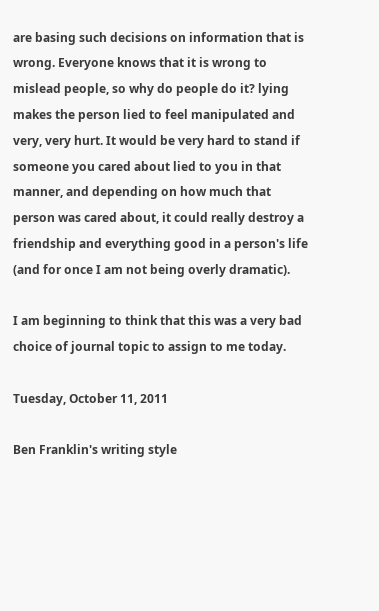are basing such decisions on information that is wrong. Everyone knows that it is wrong to mislead people, so why do people do it? lying makes the person lied to feel manipulated and very, very hurt. It would be very hard to stand if someone you cared about lied to you in that manner, and depending on how much that person was cared about, it could really destroy a friendship and everything good in a person's life (and for once I am not being overly dramatic).

I am beginning to think that this was a very bad choice of journal topic to assign to me today.

Tuesday, October 11, 2011

Ben Franklin's writing style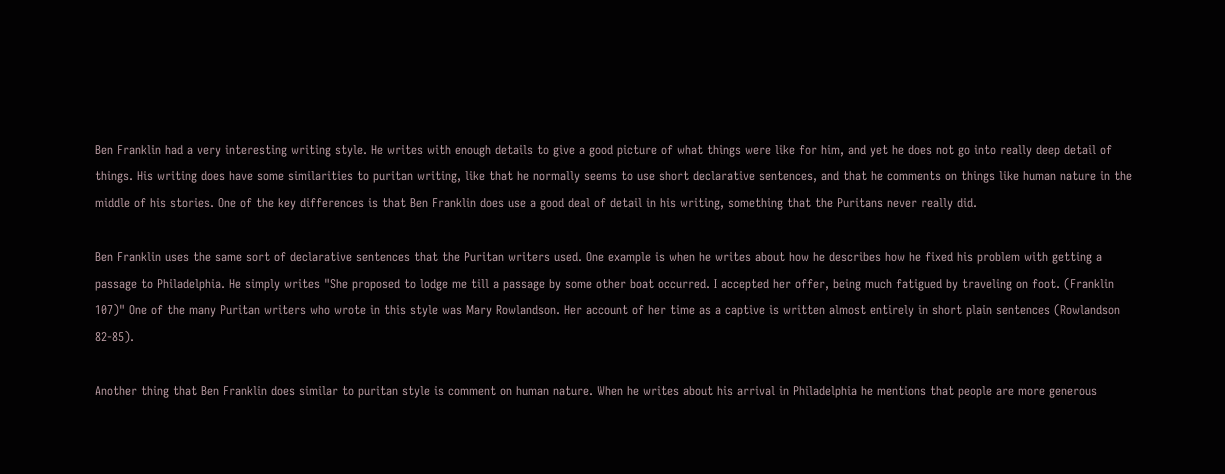Ben Franklin had a very interesting writing style. He writes with enough details to give a good picture of what things were like for him, and yet he does not go into really deep detail of things. His writing does have some similarities to puritan writing, like that he normally seems to use short declarative sentences, and that he comments on things like human nature in the middle of his stories. One of the key differences is that Ben Franklin does use a good deal of detail in his writing, something that the Puritans never really did.

Ben Franklin uses the same sort of declarative sentences that the Puritan writers used. One example is when he writes about how he describes how he fixed his problem with getting a passage to Philadelphia. He simply writes "She proposed to lodge me till a passage by some other boat occurred. I accepted her offer, being much fatigued by traveling on foot. (Franklin 107)" One of the many Puritan writers who wrote in this style was Mary Rowlandson. Her account of her time as a captive is written almost entirely in short plain sentences (Rowlandson 82-85).

Another thing that Ben Franklin does similar to puritan style is comment on human nature. When he writes about his arrival in Philadelphia he mentions that people are more generous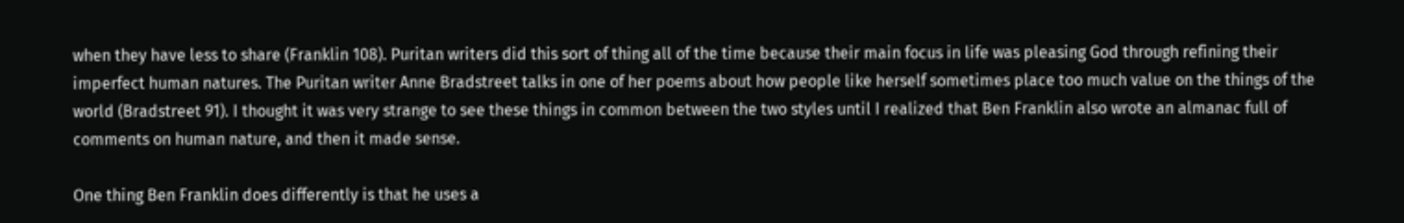when they have less to share (Franklin 108). Puritan writers did this sort of thing all of the time because their main focus in life was pleasing God through refining their imperfect human natures. The Puritan writer Anne Bradstreet talks in one of her poems about how people like herself sometimes place too much value on the things of the world (Bradstreet 91). I thought it was very strange to see these things in common between the two styles until I realized that Ben Franklin also wrote an almanac full of comments on human nature, and then it made sense.

One thing Ben Franklin does differently is that he uses a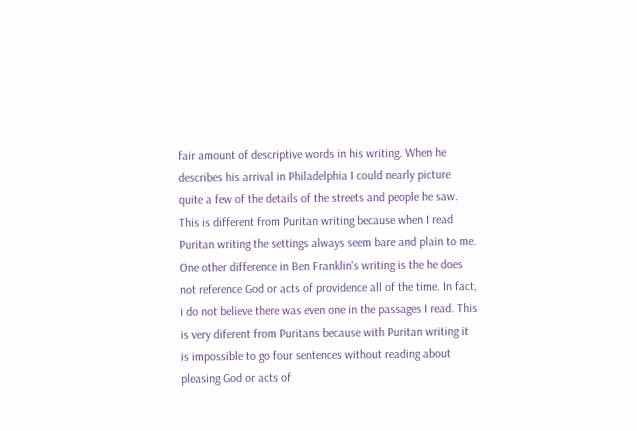fair amount of descriptive words in his writing. When he describes his arrival in Philadelphia I could nearly picture quite a few of the details of the streets and people he saw. This is different from Puritan writing because when I read Puritan writing the settings always seem bare and plain to me. One other difference in Ben Franklin's writing is the he does not reference God or acts of providence all of the time. In fact, i do not believe there was even one in the passages I read. This is very diferent from Puritans because with Puritan writing it is impossible to go four sentences without reading about pleasing God or acts of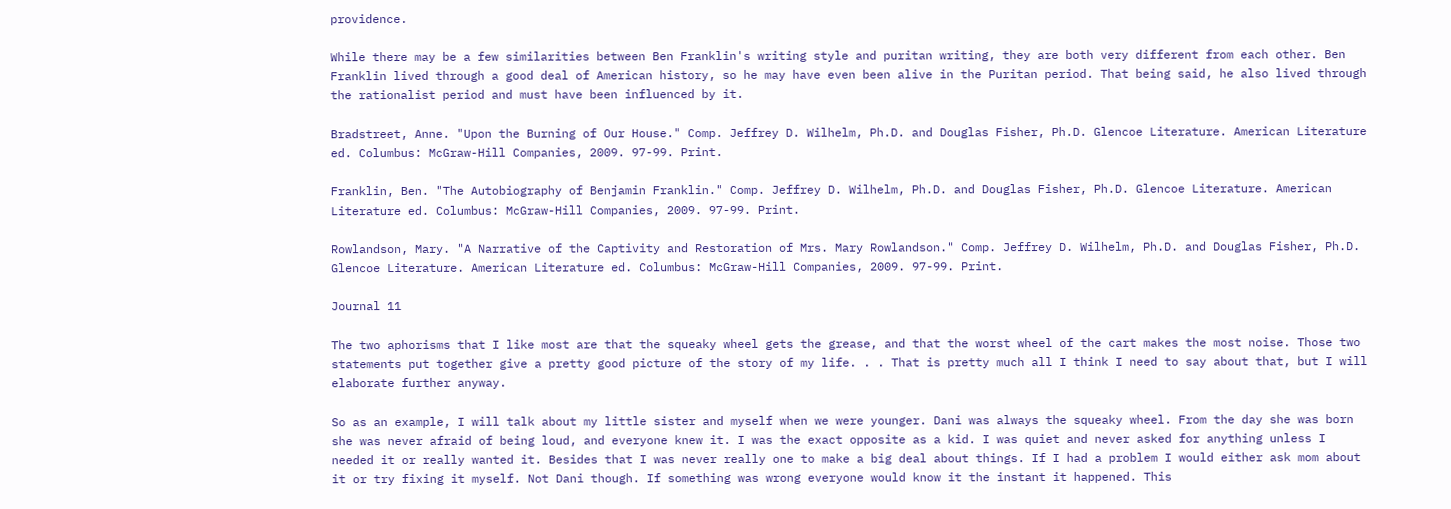providence.

While there may be a few similarities between Ben Franklin's writing style and puritan writing, they are both very different from each other. Ben Franklin lived through a good deal of American history, so he may have even been alive in the Puritan period. That being said, he also lived through the rationalist period and must have been influenced by it.

Bradstreet, Anne. "Upon the Burning of Our House." Comp. Jeffrey D. Wilhelm, Ph.D. and Douglas Fisher, Ph.D. Glencoe Literature. American Literature ed. Columbus: McGraw-Hill Companies, 2009. 97-99. Print.

Franklin, Ben. "The Autobiography of Benjamin Franklin." Comp. Jeffrey D. Wilhelm, Ph.D. and Douglas Fisher, Ph.D. Glencoe Literature. American Literature ed. Columbus: McGraw-Hill Companies, 2009. 97-99. Print.

Rowlandson, Mary. "A Narrative of the Captivity and Restoration of Mrs. Mary Rowlandson." Comp. Jeffrey D. Wilhelm, Ph.D. and Douglas Fisher, Ph.D. Glencoe Literature. American Literature ed. Columbus: McGraw-Hill Companies, 2009. 97-99. Print.

Journal 11

The two aphorisms that I like most are that the squeaky wheel gets the grease, and that the worst wheel of the cart makes the most noise. Those two statements put together give a pretty good picture of the story of my life. . . That is pretty much all I think I need to say about that, but I will elaborate further anyway.

So as an example, I will talk about my little sister and myself when we were younger. Dani was always the squeaky wheel. From the day she was born she was never afraid of being loud, and everyone knew it. I was the exact opposite as a kid. I was quiet and never asked for anything unless I needed it or really wanted it. Besides that I was never really one to make a big deal about things. If I had a problem I would either ask mom about it or try fixing it myself. Not Dani though. If something was wrong everyone would know it the instant it happened. This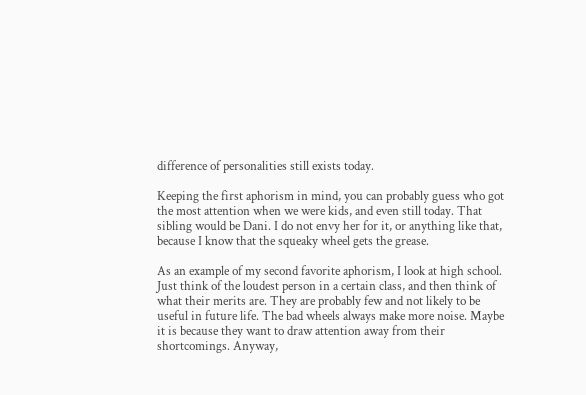difference of personalities still exists today.

Keeping the first aphorism in mind, you can probably guess who got the most attention when we were kids, and even still today. That sibling would be Dani. I do not envy her for it, or anything like that, because I know that the squeaky wheel gets the grease.

As an example of my second favorite aphorism, I look at high school. Just think of the loudest person in a certain class, and then think of what their merits are. They are probably few and not likely to be useful in future life. The bad wheels always make more noise. Maybe it is because they want to draw attention away from their shortcomings. Anyway,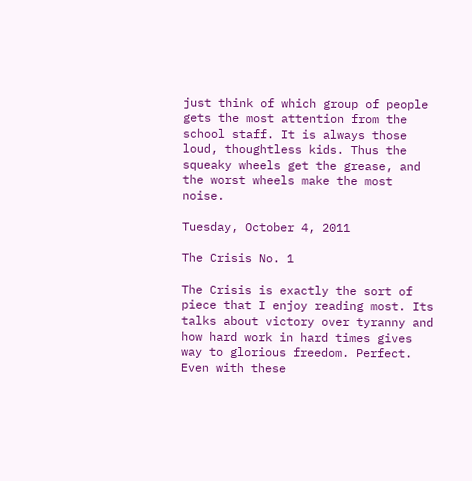just think of which group of people gets the most attention from the school staff. It is always those loud, thoughtless kids. Thus the squeaky wheels get the grease, and the worst wheels make the most noise.

Tuesday, October 4, 2011

The Crisis No. 1

The Crisis is exactly the sort of piece that I enjoy reading most. Its talks about victory over tyranny and how hard work in hard times gives way to glorious freedom. Perfect. Even with these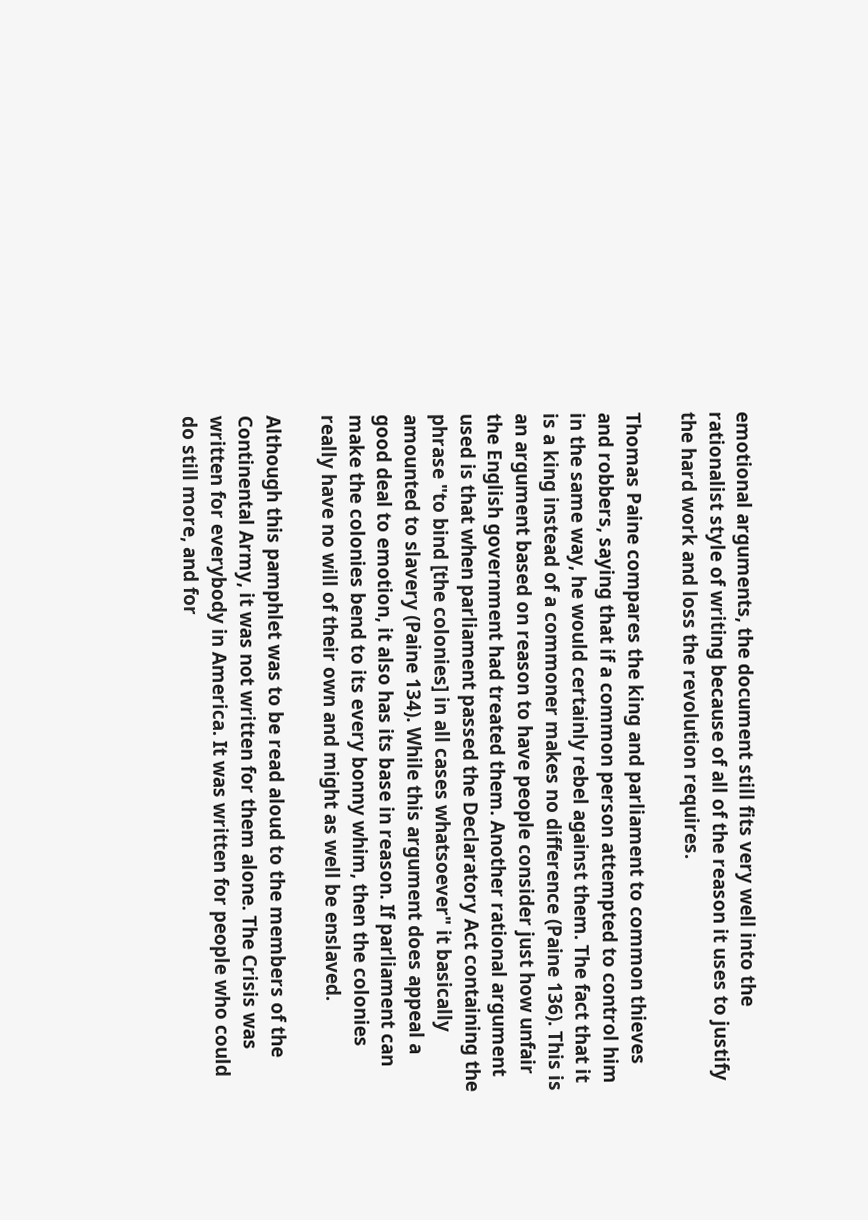emotional arguments, the document still fits very well into the rationalist style of writing because of all of the reason it uses to justify the hard work and loss the revolution requires.

Thomas Paine compares the king and parliament to common thieves and robbers, saying that if a common person attempted to control him in the same way, he would certainly rebel against them. The fact that it is a king instead of a commoner makes no difference (Paine 136). This is an argument based on reason to have people consider just how unfair the English government had treated them. Another rational argument used is that when parliament passed the Declaratory Act containing the phrase "to bind [the colonies] in all cases whatsoever" it basically amounted to slavery (Paine 134). While this argument does appeal a good deal to emotion, it also has its base in reason. If parliament can make the colonies bend to its every bonny whim, then the colonies really have no will of their own and might as well be enslaved.

Although this pamphlet was to be read aloud to the members of the Continental Army, it was not written for them alone. The Crisis was written for everybody in America. It was written for people who could do still more, and for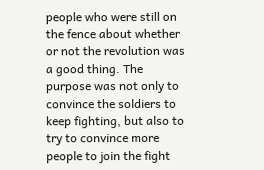people who were still on the fence about whether or not the revolution was a good thing. The purpose was not only to convince the soldiers to keep fighting, but also to try to convince more people to join the fight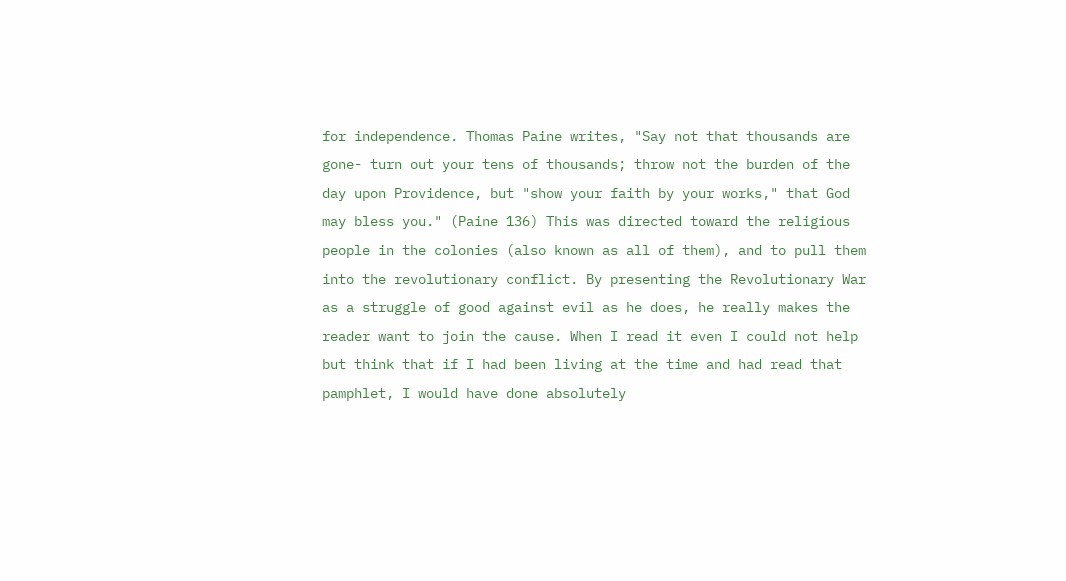for independence. Thomas Paine writes, "Say not that thousands are gone- turn out your tens of thousands; throw not the burden of the day upon Providence, but "show your faith by your works," that God may bless you." (Paine 136) This was directed toward the religious people in the colonies (also known as all of them), and to pull them into the revolutionary conflict. By presenting the Revolutionary War as a struggle of good against evil as he does, he really makes the reader want to join the cause. When I read it even I could not help but think that if I had been living at the time and had read that pamphlet, I would have done absolutely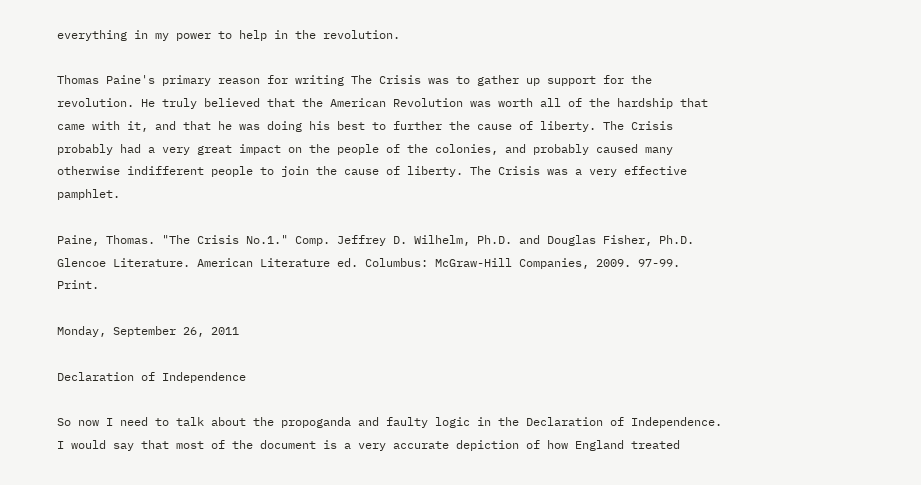everything in my power to help in the revolution.

Thomas Paine's primary reason for writing The Crisis was to gather up support for the revolution. He truly believed that the American Revolution was worth all of the hardship that came with it, and that he was doing his best to further the cause of liberty. The Crisis probably had a very great impact on the people of the colonies, and probably caused many otherwise indifferent people to join the cause of liberty. The Crisis was a very effective pamphlet.

Paine, Thomas. "The Crisis No.1." Comp. Jeffrey D. Wilhelm, Ph.D. and Douglas Fisher, Ph.D. Glencoe Literature. American Literature ed. Columbus: McGraw-Hill Companies, 2009. 97-99. Print.

Monday, September 26, 2011

Declaration of Independence

So now I need to talk about the propoganda and faulty logic in the Declaration of Independence. I would say that most of the document is a very accurate depiction of how England treated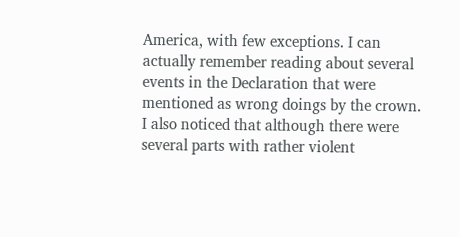America, with few exceptions. I can actually remember reading about several events in the Declaration that were mentioned as wrong doings by the crown. I also noticed that although there were several parts with rather violent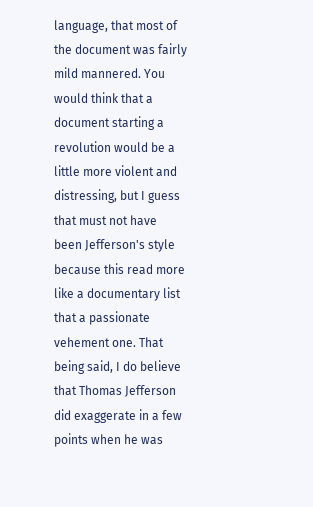language, that most of the document was fairly mild mannered. You would think that a document starting a revolution would be a little more violent and distressing, but I guess that must not have been Jefferson's style because this read more like a documentary list that a passionate vehement one. That being said, I do believe that Thomas Jefferson did exaggerate in a few points when he was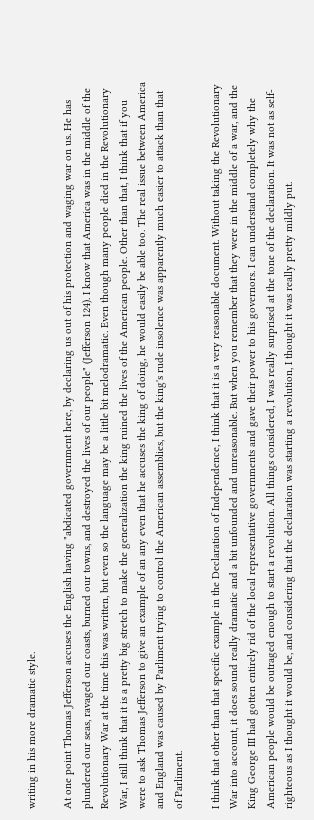writing in his more dramatic style.

At one point Thomas Jefferson accuses the English having "abdicated government here, by declaring us out of his protection and waging war on us. He has plundered our seas, ravaged our coasts, burned our towns, and destroyed the lives of our people" (Jefferson 124). I know that America was in the middle of the Revolutionary War at the time this was written, but even so the language may be a little bit melodramatic. Even though many people died in the Revolutionary War, I still think that it is a pretty big stretch to make the generalization the king ruined the lives of the American people. Other than that, I think that if you were to ask Thomas Jefferson to give an example of an any even that he accuses the king of doing, he would easily be able too. The real issue between America and England was caused by Parliment trying to control the American assemblies, but the king's rude insolence was apparently much easier to attack than that of Parliment.

I think that other than that specific example in the Declaration of Independence, I think that it is a very reasonable document. Without taking the Revolutionary War into account, it does sound really dramatic and a bit unfounded and unreasonable. But when you remember that they were in the middle of a war, and the King George III had gotten entirely rid of the local representative governments and gave their power to his governors. I can understand completely why the American people would be outraged enough to start a revolution. All things considered, I was really surprised at the tone of the declaration. It was not as self-righteous as I thought it would be, and considering that the declaration was starting a revolution, I thought it was really pretty mildly put.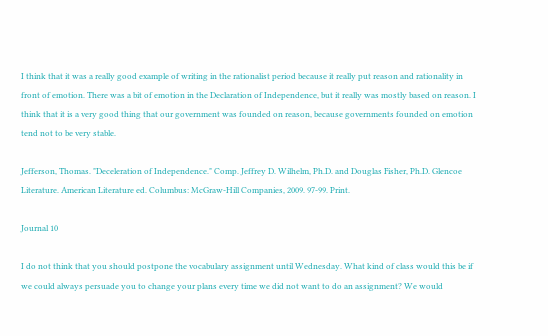I think that it was a really good example of writing in the rationalist period because it really put reason and rationality in front of emotion. There was a bit of emotion in the Declaration of Independence, but it really was mostly based on reason. I think that it is a very good thing that our government was founded on reason, because governments founded on emotion tend not to be very stable.

Jefferson, Thomas. "Deceleration of Independence." Comp. Jeffrey D. Wilhelm, Ph.D. and Douglas Fisher, Ph.D. Glencoe Literature. American Literature ed. Columbus: McGraw-Hill Companies, 2009. 97-99. Print.

Journal 10

I do not think that you should postpone the vocabulary assignment until Wednesday. What kind of class would this be if we could always persuade you to change your plans every time we did not want to do an assignment? We would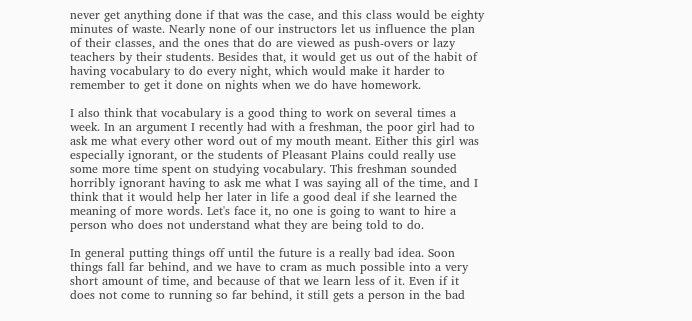never get anything done if that was the case, and this class would be eighty minutes of waste. Nearly none of our instructors let us influence the plan of their classes, and the ones that do are viewed as push-overs or lazy teachers by their students. Besides that, it would get us out of the habit of having vocabulary to do every night, which would make it harder to remember to get it done on nights when we do have homework.

I also think that vocabulary is a good thing to work on several times a week. In an argument I recently had with a freshman, the poor girl had to ask me what every other word out of my mouth meant. Either this girl was especially ignorant, or the students of Pleasant Plains could really use some more time spent on studying vocabulary. This freshman sounded horribly ignorant having to ask me what I was saying all of the time, and I think that it would help her later in life a good deal if she learned the meaning of more words. Let's face it, no one is going to want to hire a person who does not understand what they are being told to do.

In general putting things off until the future is a really bad idea. Soon things fall far behind, and we have to cram as much possible into a very short amount of time, and because of that we learn less of it. Even if it does not come to running so far behind, it still gets a person in the bad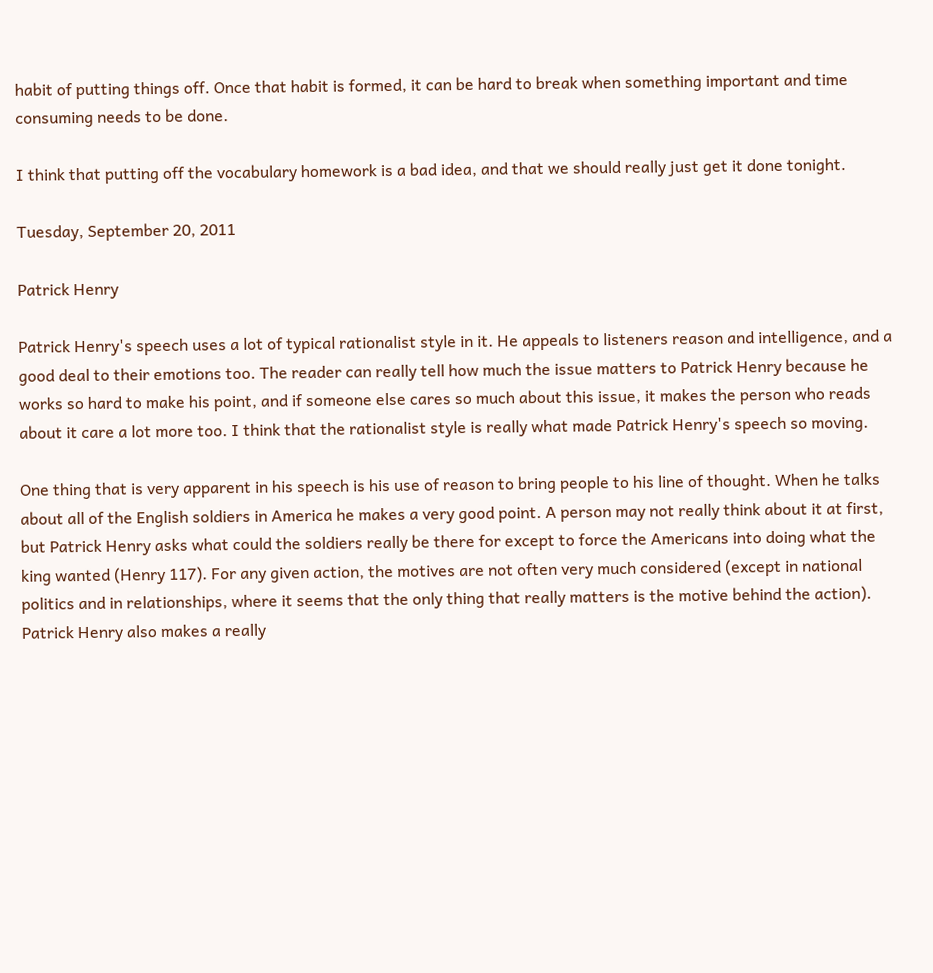habit of putting things off. Once that habit is formed, it can be hard to break when something important and time consuming needs to be done.

I think that putting off the vocabulary homework is a bad idea, and that we should really just get it done tonight.

Tuesday, September 20, 2011

Patrick Henry

Patrick Henry's speech uses a lot of typical rationalist style in it. He appeals to listeners reason and intelligence, and a good deal to their emotions too. The reader can really tell how much the issue matters to Patrick Henry because he works so hard to make his point, and if someone else cares so much about this issue, it makes the person who reads about it care a lot more too. I think that the rationalist style is really what made Patrick Henry's speech so moving.

One thing that is very apparent in his speech is his use of reason to bring people to his line of thought. When he talks about all of the English soldiers in America he makes a very good point. A person may not really think about it at first, but Patrick Henry asks what could the soldiers really be there for except to force the Americans into doing what the king wanted (Henry 117). For any given action, the motives are not often very much considered (except in national politics and in relationships, where it seems that the only thing that really matters is the motive behind the action). Patrick Henry also makes a really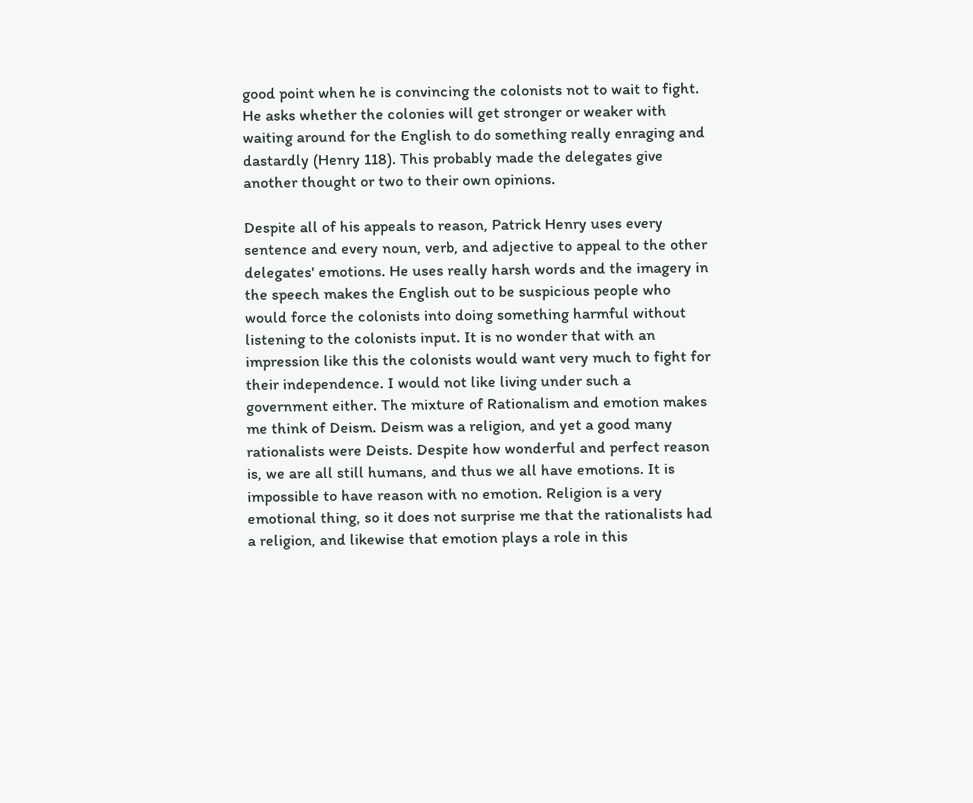good point when he is convincing the colonists not to wait to fight. He asks whether the colonies will get stronger or weaker with waiting around for the English to do something really enraging and dastardly (Henry 118). This probably made the delegates give another thought or two to their own opinions.

Despite all of his appeals to reason, Patrick Henry uses every sentence and every noun, verb, and adjective to appeal to the other delegates' emotions. He uses really harsh words and the imagery in the speech makes the English out to be suspicious people who would force the colonists into doing something harmful without listening to the colonists input. It is no wonder that with an impression like this the colonists would want very much to fight for their independence. I would not like living under such a government either. The mixture of Rationalism and emotion makes me think of Deism. Deism was a religion, and yet a good many rationalists were Deists. Despite how wonderful and perfect reason is, we are all still humans, and thus we all have emotions. It is impossible to have reason with no emotion. Religion is a very emotional thing, so it does not surprise me that the rationalists had a religion, and likewise that emotion plays a role in this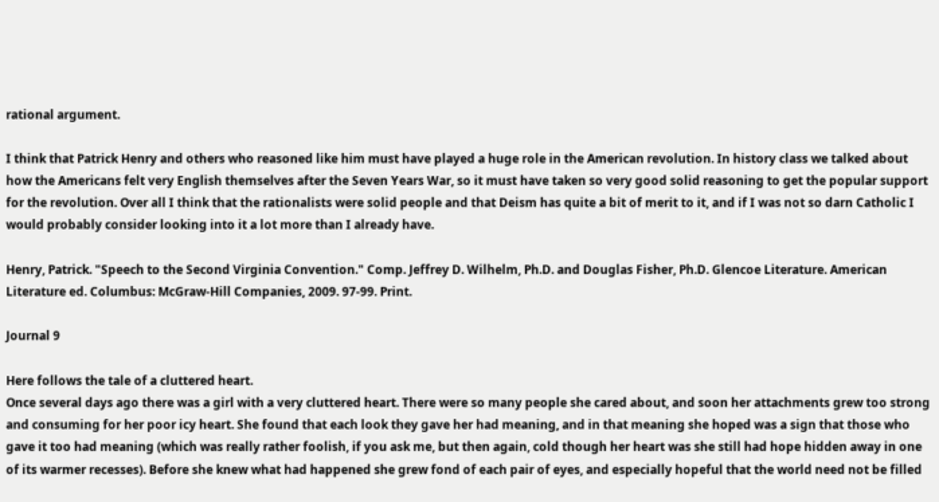rational argument.

I think that Patrick Henry and others who reasoned like him must have played a huge role in the American revolution. In history class we talked about how the Americans felt very English themselves after the Seven Years War, so it must have taken so very good solid reasoning to get the popular support for the revolution. Over all I think that the rationalists were solid people and that Deism has quite a bit of merit to it, and if I was not so darn Catholic I would probably consider looking into it a lot more than I already have.

Henry, Patrick. "Speech to the Second Virginia Convention." Comp. Jeffrey D. Wilhelm, Ph.D. and Douglas Fisher, Ph.D. Glencoe Literature. American Literature ed. Columbus: McGraw-Hill Companies, 2009. 97-99. Print.

Journal 9

Here follows the tale of a cluttered heart.
Once several days ago there was a girl with a very cluttered heart. There were so many people she cared about, and soon her attachments grew too strong and consuming for her poor icy heart. She found that each look they gave her had meaning, and in that meaning she hoped was a sign that those who gave it too had meaning (which was really rather foolish, if you ask me, but then again, cold though her heart was she still had hope hidden away in one of its warmer recesses). Before she knew what had happened she grew fond of each pair of eyes, and especially hopeful that the world need not be filled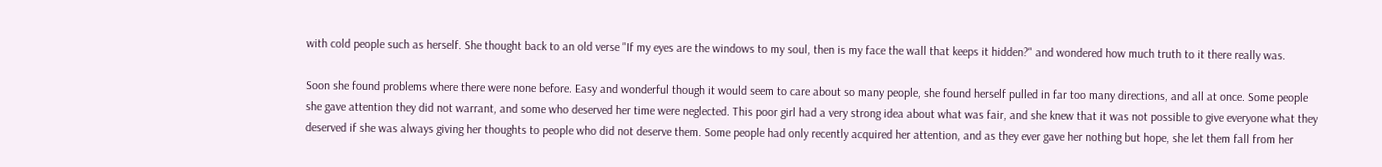with cold people such as herself. She thought back to an old verse "If my eyes are the windows to my soul, then is my face the wall that keeps it hidden?" and wondered how much truth to it there really was.

Soon she found problems where there were none before. Easy and wonderful though it would seem to care about so many people, she found herself pulled in far too many directions, and all at once. Some people she gave attention they did not warrant, and some who deserved her time were neglected. This poor girl had a very strong idea about what was fair, and she knew that it was not possible to give everyone what they deserved if she was always giving her thoughts to people who did not deserve them. Some people had only recently acquired her attention, and as they ever gave her nothing but hope, she let them fall from her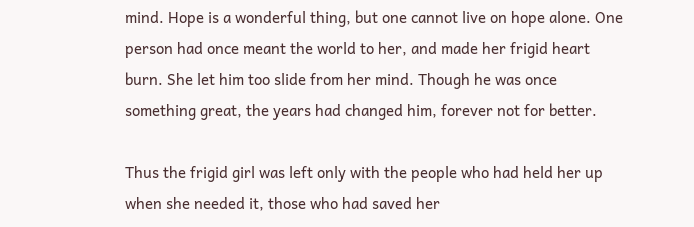mind. Hope is a wonderful thing, but one cannot live on hope alone. One person had once meant the world to her, and made her frigid heart burn. She let him too slide from her mind. Though he was once something great, the years had changed him, forever not for better.

Thus the frigid girl was left only with the people who had held her up when she needed it, those who had saved her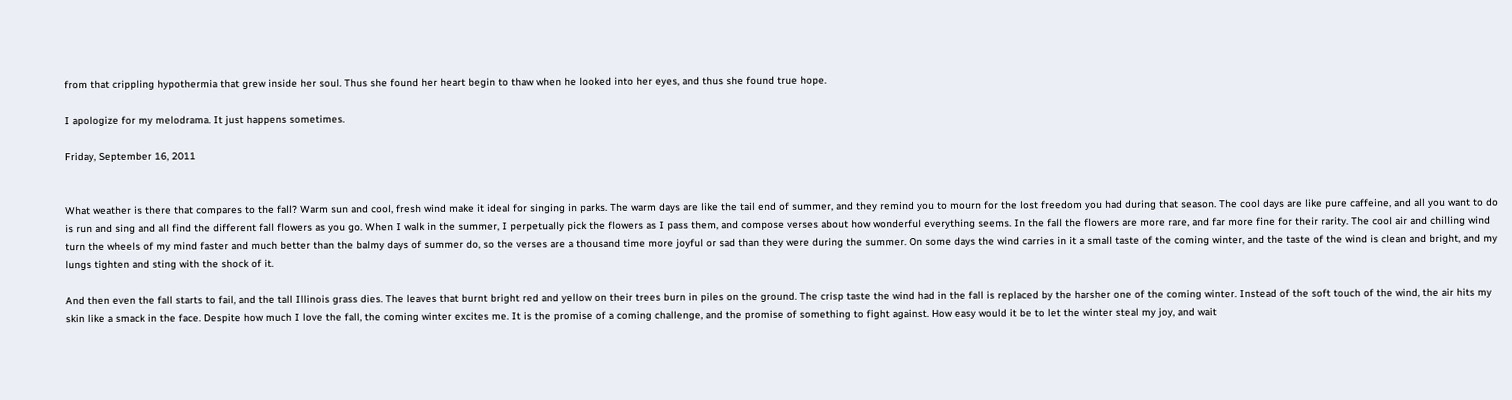from that crippling hypothermia that grew inside her soul. Thus she found her heart begin to thaw when he looked into her eyes, and thus she found true hope.

I apologize for my melodrama. It just happens sometimes.

Friday, September 16, 2011


What weather is there that compares to the fall? Warm sun and cool, fresh wind make it ideal for singing in parks. The warm days are like the tail end of summer, and they remind you to mourn for the lost freedom you had during that season. The cool days are like pure caffeine, and all you want to do is run and sing and all find the different fall flowers as you go. When I walk in the summer, I perpetually pick the flowers as I pass them, and compose verses about how wonderful everything seems. In the fall the flowers are more rare, and far more fine for their rarity. The cool air and chilling wind turn the wheels of my mind faster and much better than the balmy days of summer do, so the verses are a thousand time more joyful or sad than they were during the summer. On some days the wind carries in it a small taste of the coming winter, and the taste of the wind is clean and bright, and my lungs tighten and sting with the shock of it.

And then even the fall starts to fail, and the tall Illinois grass dies. The leaves that burnt bright red and yellow on their trees burn in piles on the ground. The crisp taste the wind had in the fall is replaced by the harsher one of the coming winter. Instead of the soft touch of the wind, the air hits my skin like a smack in the face. Despite how much I love the fall, the coming winter excites me. It is the promise of a coming challenge, and the promise of something to fight against. How easy would it be to let the winter steal my joy, and wait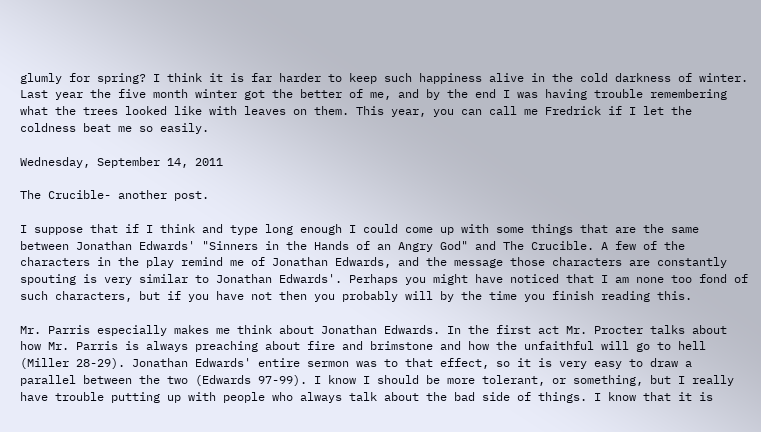glumly for spring? I think it is far harder to keep such happiness alive in the cold darkness of winter. Last year the five month winter got the better of me, and by the end I was having trouble remembering what the trees looked like with leaves on them. This year, you can call me Fredrick if I let the coldness beat me so easily.

Wednesday, September 14, 2011

The Crucible- another post.

I suppose that if I think and type long enough I could come up with some things that are the same between Jonathan Edwards' "Sinners in the Hands of an Angry God" and The Crucible. A few of the characters in the play remind me of Jonathan Edwards, and the message those characters are constantly spouting is very similar to Jonathan Edwards'. Perhaps you might have noticed that I am none too fond of such characters, but if you have not then you probably will by the time you finish reading this.

Mr. Parris especially makes me think about Jonathan Edwards. In the first act Mr. Procter talks about how Mr. Parris is always preaching about fire and brimstone and how the unfaithful will go to hell (Miller 28-29). Jonathan Edwards' entire sermon was to that effect, so it is very easy to draw a parallel between the two (Edwards 97-99). I know I should be more tolerant, or something, but I really have trouble putting up with people who always talk about the bad side of things. I know that it is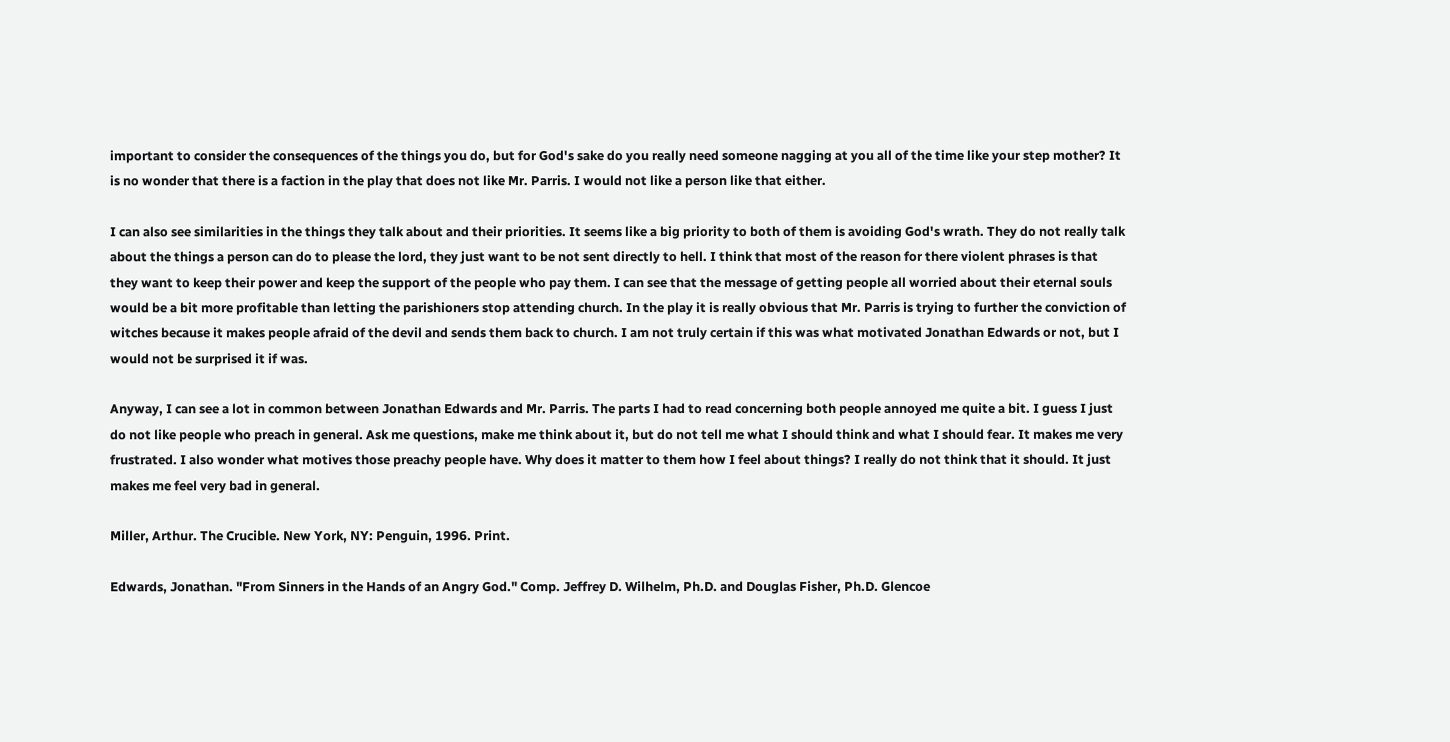important to consider the consequences of the things you do, but for God's sake do you really need someone nagging at you all of the time like your step mother? It is no wonder that there is a faction in the play that does not like Mr. Parris. I would not like a person like that either.

I can also see similarities in the things they talk about and their priorities. It seems like a big priority to both of them is avoiding God's wrath. They do not really talk about the things a person can do to please the lord, they just want to be not sent directly to hell. I think that most of the reason for there violent phrases is that they want to keep their power and keep the support of the people who pay them. I can see that the message of getting people all worried about their eternal souls would be a bit more profitable than letting the parishioners stop attending church. In the play it is really obvious that Mr. Parris is trying to further the conviction of witches because it makes people afraid of the devil and sends them back to church. I am not truly certain if this was what motivated Jonathan Edwards or not, but I would not be surprised it if was.

Anyway, I can see a lot in common between Jonathan Edwards and Mr. Parris. The parts I had to read concerning both people annoyed me quite a bit. I guess I just do not like people who preach in general. Ask me questions, make me think about it, but do not tell me what I should think and what I should fear. It makes me very frustrated. I also wonder what motives those preachy people have. Why does it matter to them how I feel about things? I really do not think that it should. It just makes me feel very bad in general.

Miller, Arthur. The Crucible. New York, NY: Penguin, 1996. Print.

Edwards, Jonathan. "From Sinners in the Hands of an Angry God." Comp. Jeffrey D. Wilhelm, Ph.D. and Douglas Fisher, Ph.D. Glencoe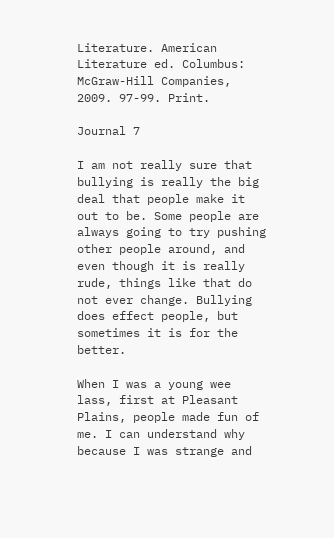Literature. American Literature ed. Columbus: McGraw-Hill Companies, 2009. 97-99. Print.

Journal 7

I am not really sure that bullying is really the big deal that people make it out to be. Some people are always going to try pushing other people around, and even though it is really rude, things like that do not ever change. Bullying does effect people, but sometimes it is for the better.

When I was a young wee lass, first at Pleasant Plains, people made fun of me. I can understand why because I was strange and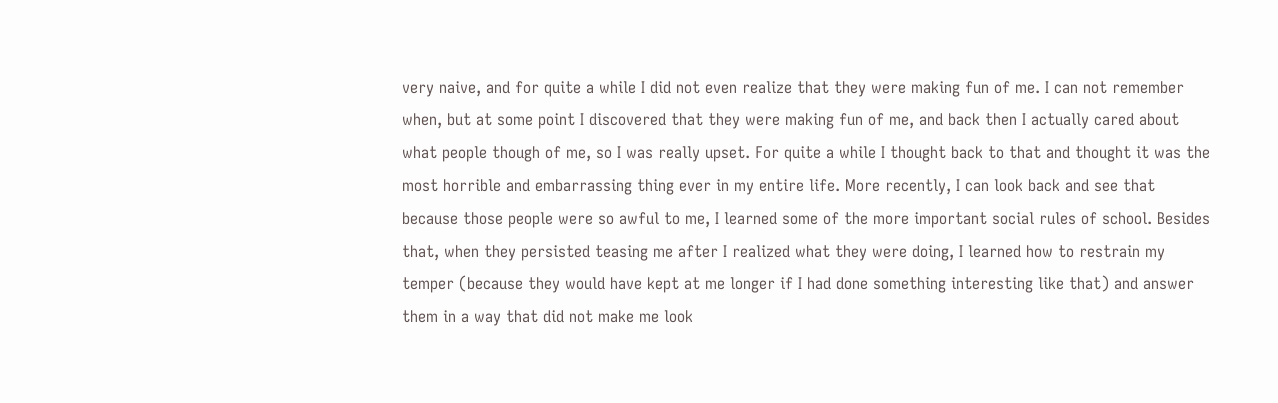very naive, and for quite a while I did not even realize that they were making fun of me. I can not remember when, but at some point I discovered that they were making fun of me, and back then I actually cared about what people though of me, so I was really upset. For quite a while I thought back to that and thought it was the most horrible and embarrassing thing ever in my entire life. More recently, I can look back and see that because those people were so awful to me, I learned some of the more important social rules of school. Besides that, when they persisted teasing me after I realized what they were doing, I learned how to restrain my temper (because they would have kept at me longer if I had done something interesting like that) and answer them in a way that did not make me look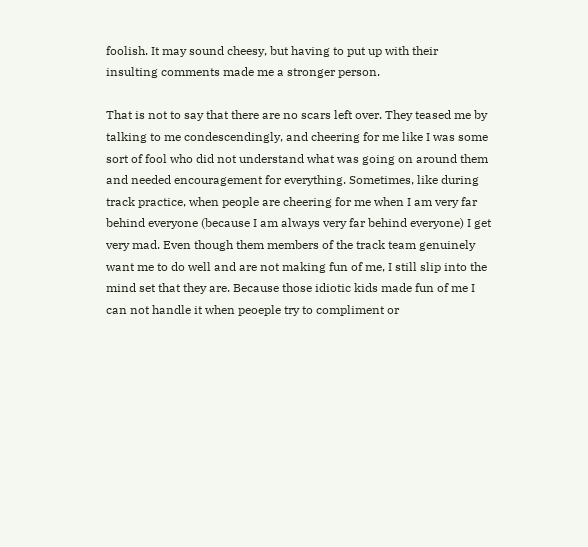foolish. It may sound cheesy, but having to put up with their insulting comments made me a stronger person.

That is not to say that there are no scars left over. They teased me by talking to me condescendingly, and cheering for me like I was some sort of fool who did not understand what was going on around them and needed encouragement for everything. Sometimes, like during track practice, when people are cheering for me when I am very far behind everyone (because I am always very far behind everyone) I get very mad. Even though them members of the track team genuinely want me to do well and are not making fun of me, I still slip into the mind set that they are. Because those idiotic kids made fun of me I can not handle it when peoeple try to compliment or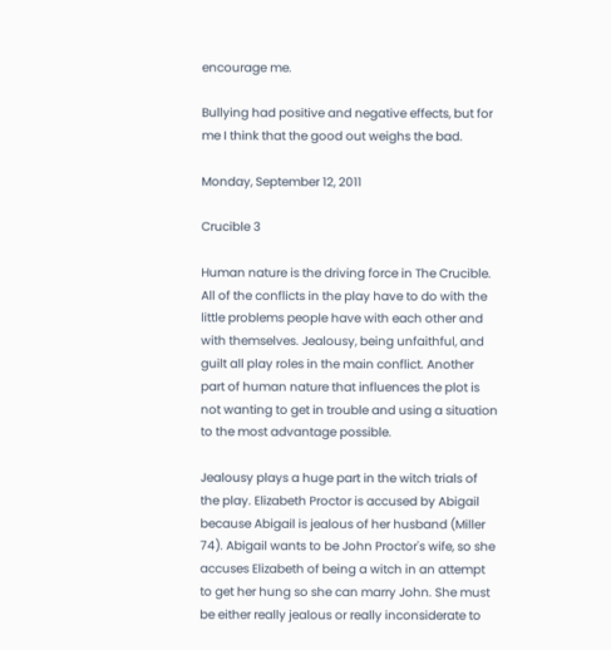encourage me.

Bullying had positive and negative effects, but for me I think that the good out weighs the bad.

Monday, September 12, 2011

Crucible 3

Human nature is the driving force in The Crucible. All of the conflicts in the play have to do with the little problems people have with each other and with themselves. Jealousy, being unfaithful, and guilt all play roles in the main conflict. Another part of human nature that influences the plot is not wanting to get in trouble and using a situation to the most advantage possible.

Jealousy plays a huge part in the witch trials of the play. Elizabeth Proctor is accused by Abigail because Abigail is jealous of her husband (Miller 74). Abigail wants to be John Proctor's wife, so she accuses Elizabeth of being a witch in an attempt to get her hung so she can marry John. She must be either really jealous or really inconsiderate to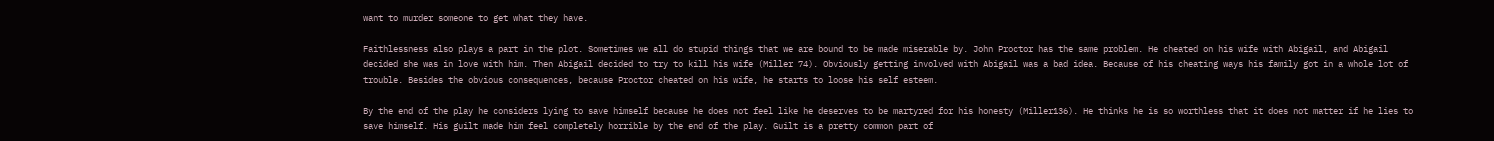want to murder someone to get what they have.

Faithlessness also plays a part in the plot. Sometimes we all do stupid things that we are bound to be made miserable by. John Proctor has the same problem. He cheated on his wife with Abigail, and Abigail decided she was in love with him. Then Abigail decided to try to kill his wife (Miller 74). Obviously getting involved with Abigail was a bad idea. Because of his cheating ways his family got in a whole lot of trouble. Besides the obvious consequences, because Proctor cheated on his wife, he starts to loose his self esteem.

By the end of the play he considers lying to save himself because he does not feel like he deserves to be martyred for his honesty (Miller136). He thinks he is so worthless that it does not matter if he lies to save himself. His guilt made him feel completely horrible by the end of the play. Guilt is a pretty common part of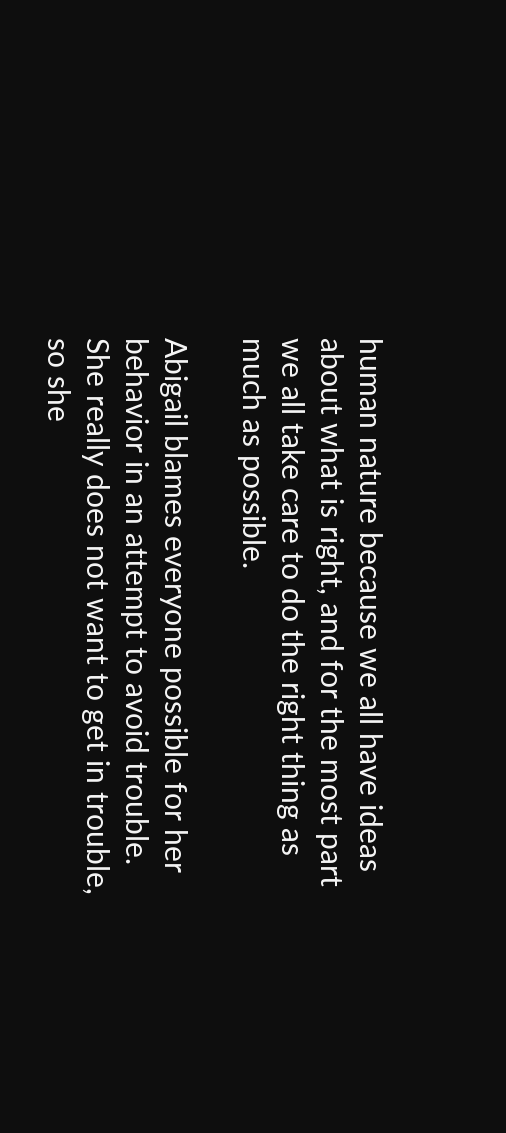human nature because we all have ideas about what is right, and for the most part we all take care to do the right thing as much as possible.

Abigail blames everyone possible for her behavior in an attempt to avoid trouble. She really does not want to get in trouble, so she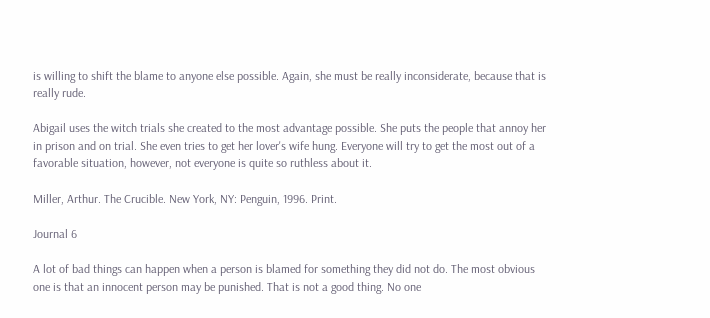is willing to shift the blame to anyone else possible. Again, she must be really inconsiderate, because that is really rude.

Abigail uses the witch trials she created to the most advantage possible. She puts the people that annoy her in prison and on trial. She even tries to get her lover's wife hung. Everyone will try to get the most out of a favorable situation, however, not everyone is quite so ruthless about it.

Miller, Arthur. The Crucible. New York, NY: Penguin, 1996. Print.

Journal 6

A lot of bad things can happen when a person is blamed for something they did not do. The most obvious one is that an innocent person may be punished. That is not a good thing. No one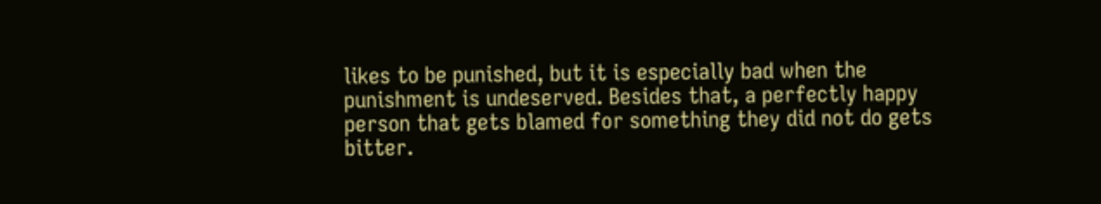likes to be punished, but it is especially bad when the punishment is undeserved. Besides that, a perfectly happy person that gets blamed for something they did not do gets bitter.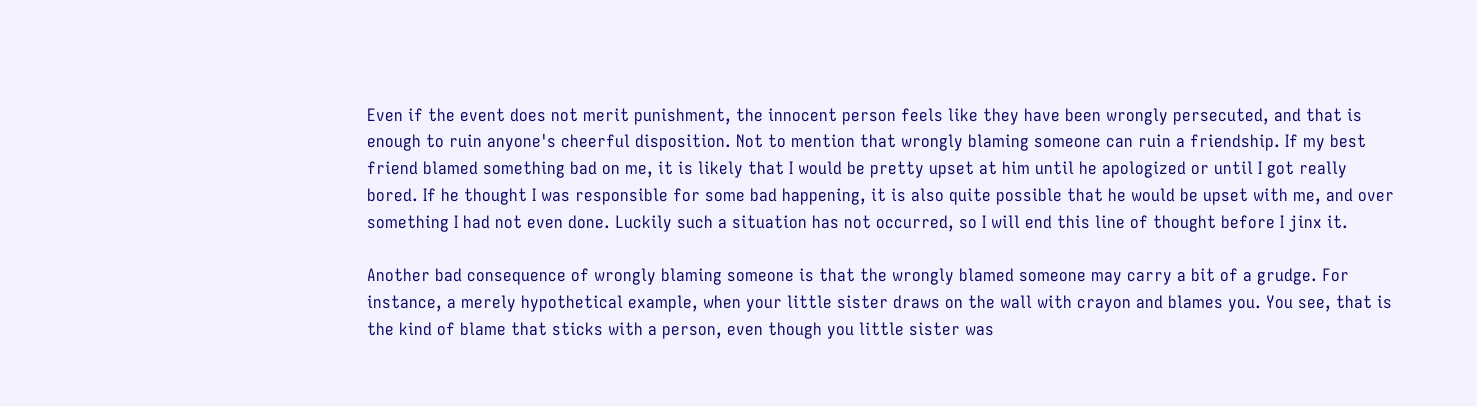Even if the event does not merit punishment, the innocent person feels like they have been wrongly persecuted, and that is enough to ruin anyone's cheerful disposition. Not to mention that wrongly blaming someone can ruin a friendship. If my best friend blamed something bad on me, it is likely that I would be pretty upset at him until he apologized or until I got really bored. If he thought I was responsible for some bad happening, it is also quite possible that he would be upset with me, and over something I had not even done. Luckily such a situation has not occurred, so I will end this line of thought before I jinx it.

Another bad consequence of wrongly blaming someone is that the wrongly blamed someone may carry a bit of a grudge. For instance, a merely hypothetical example, when your little sister draws on the wall with crayon and blames you. You see, that is the kind of blame that sticks with a person, even though you little sister was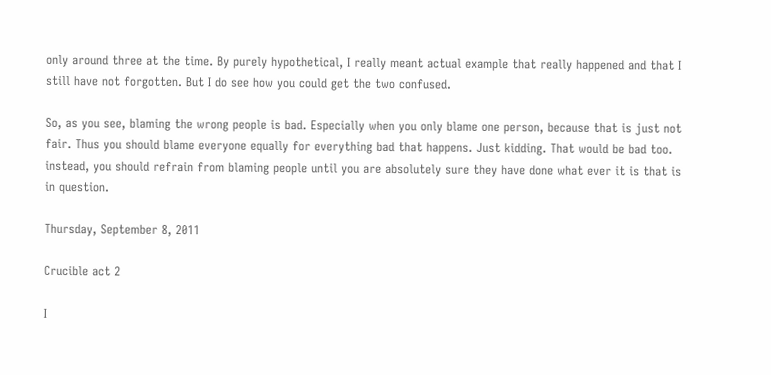only around three at the time. By purely hypothetical, I really meant actual example that really happened and that I still have not forgotten. But I do see how you could get the two confused.

So, as you see, blaming the wrong people is bad. Especially when you only blame one person, because that is just not fair. Thus you should blame everyone equally for everything bad that happens. Just kidding. That would be bad too. instead, you should refrain from blaming people until you are absolutely sure they have done what ever it is that is in question.

Thursday, September 8, 2011

Crucible act 2

I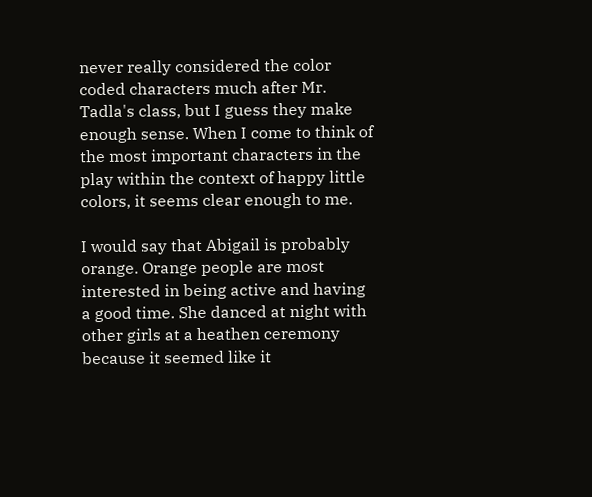never really considered the color coded characters much after Mr. Tadla's class, but I guess they make enough sense. When I come to think of the most important characters in the play within the context of happy little colors, it seems clear enough to me.

I would say that Abigail is probably orange. Orange people are most interested in being active and having a good time. She danced at night with other girls at a heathen ceremony because it seemed like it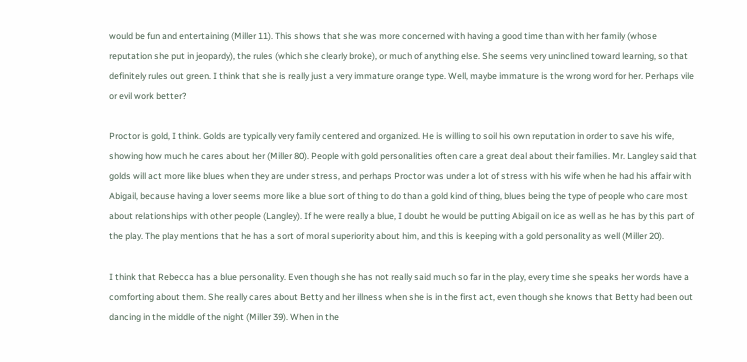would be fun and entertaining (Miller 11). This shows that she was more concerned with having a good time than with her family (whose reputation she put in jeopardy), the rules (which she clearly broke), or much of anything else. She seems very uninclined toward learning, so that definitely rules out green. I think that she is really just a very immature orange type. Well, maybe immature is the wrong word for her. Perhaps vile or evil work better?

Proctor is gold, I think. Golds are typically very family centered and organized. He is willing to soil his own reputation in order to save his wife, showing how much he cares about her (Miller 80). People with gold personalities often care a great deal about their families. Mr. Langley said that golds will act more like blues when they are under stress, and perhaps Proctor was under a lot of stress with his wife when he had his affair with Abigail, because having a lover seems more like a blue sort of thing to do than a gold kind of thing, blues being the type of people who care most about relationships with other people (Langley). If he were really a blue, I doubt he would be putting Abigail on ice as well as he has by this part of the play. The play mentions that he has a sort of moral superiority about him, and this is keeping with a gold personality as well (Miller 20).

I think that Rebecca has a blue personality. Even though she has not really said much so far in the play, every time she speaks her words have a comforting about them. She really cares about Betty and her illness when she is in the first act, even though she knows that Betty had been out dancing in the middle of the night (Miller 39). When in the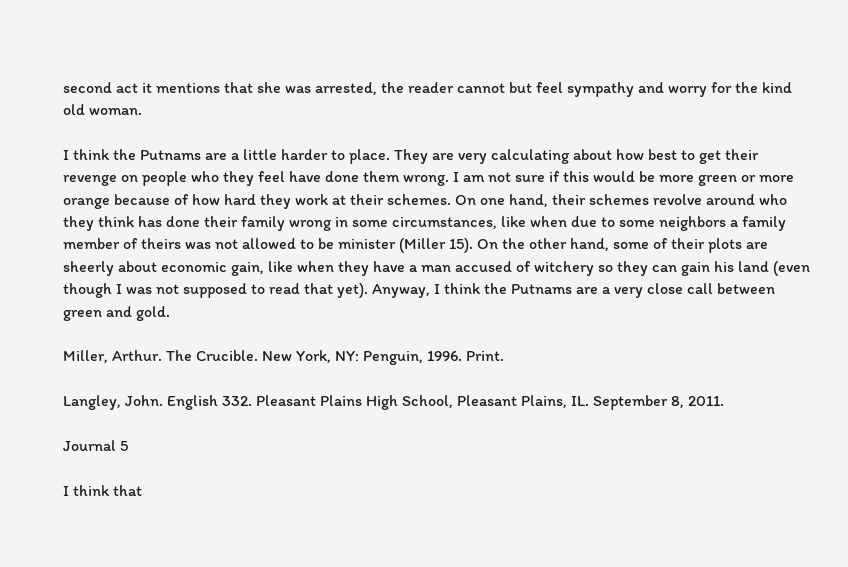second act it mentions that she was arrested, the reader cannot but feel sympathy and worry for the kind old woman.

I think the Putnams are a little harder to place. They are very calculating about how best to get their revenge on people who they feel have done them wrong. I am not sure if this would be more green or more orange because of how hard they work at their schemes. On one hand, their schemes revolve around who they think has done their family wrong in some circumstances, like when due to some neighbors a family member of theirs was not allowed to be minister (Miller 15). On the other hand, some of their plots are sheerly about economic gain, like when they have a man accused of witchery so they can gain his land (even though I was not supposed to read that yet). Anyway, I think the Putnams are a very close call between green and gold.

Miller, Arthur. The Crucible. New York, NY: Penguin, 1996. Print.

Langley, John. English 332. Pleasant Plains High School, Pleasant Plains, IL. September 8, 2011.

Journal 5

I think that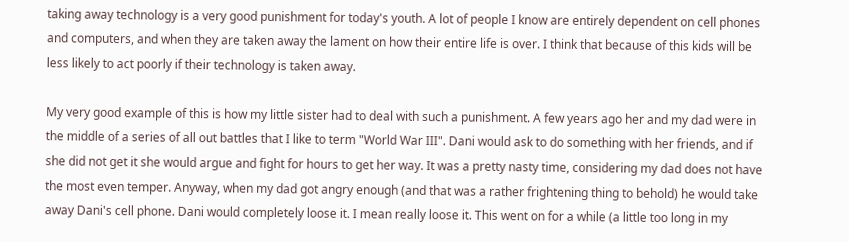taking away technology is a very good punishment for today's youth. A lot of people I know are entirely dependent on cell phones and computers, and when they are taken away the lament on how their entire life is over. I think that because of this kids will be less likely to act poorly if their technology is taken away.

My very good example of this is how my little sister had to deal with such a punishment. A few years ago her and my dad were in the middle of a series of all out battles that I like to term "World War III". Dani would ask to do something with her friends, and if she did not get it she would argue and fight for hours to get her way. It was a pretty nasty time, considering my dad does not have the most even temper. Anyway, when my dad got angry enough (and that was a rather frightening thing to behold) he would take away Dani's cell phone. Dani would completely loose it. I mean really loose it. This went on for a while (a little too long in my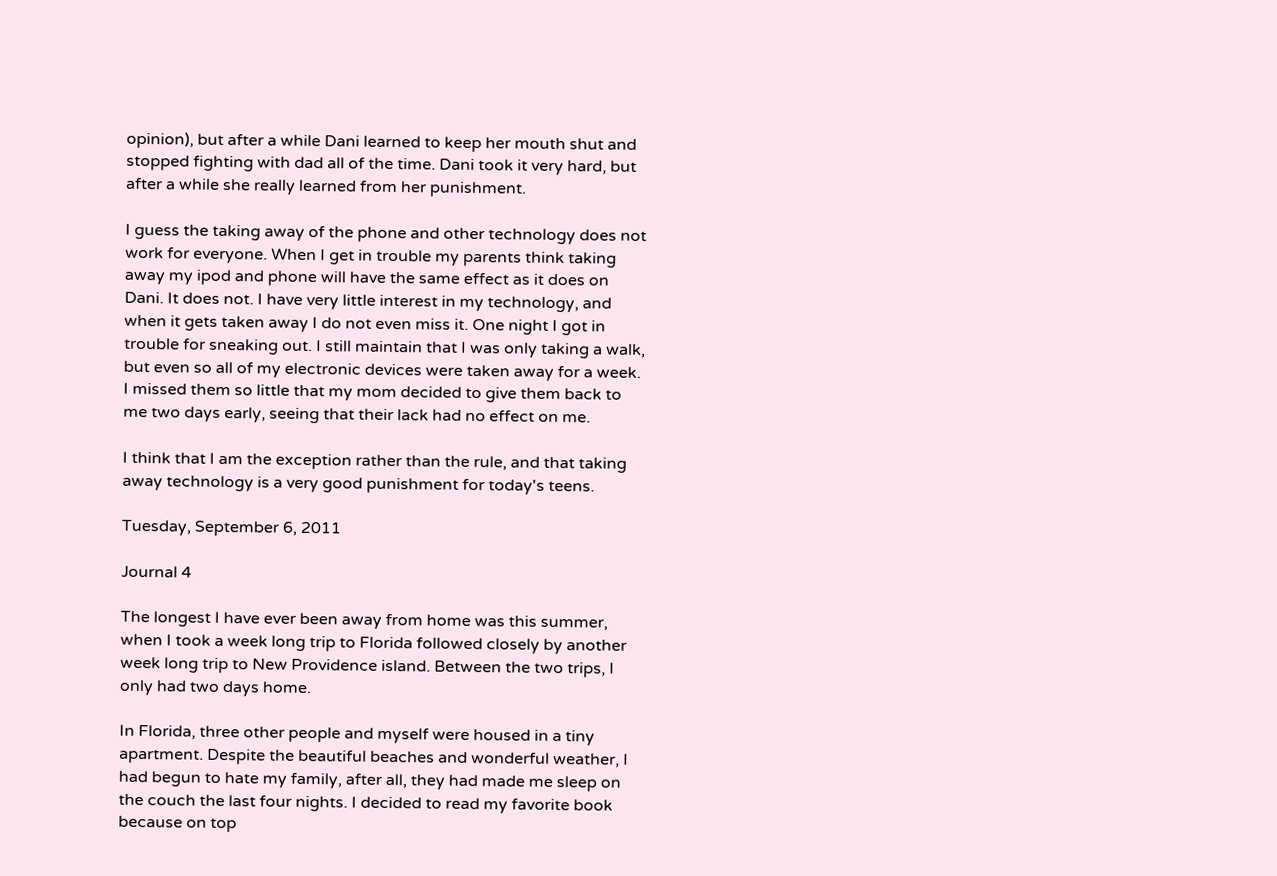opinion), but after a while Dani learned to keep her mouth shut and stopped fighting with dad all of the time. Dani took it very hard, but after a while she really learned from her punishment.

I guess the taking away of the phone and other technology does not work for everyone. When I get in trouble my parents think taking away my ipod and phone will have the same effect as it does on Dani. It does not. I have very little interest in my technology, and when it gets taken away I do not even miss it. One night I got in trouble for sneaking out. I still maintain that I was only taking a walk, but even so all of my electronic devices were taken away for a week. I missed them so little that my mom decided to give them back to me two days early, seeing that their lack had no effect on me.

I think that I am the exception rather than the rule, and that taking away technology is a very good punishment for today's teens.

Tuesday, September 6, 2011

Journal 4

The longest I have ever been away from home was this summer, when I took a week long trip to Florida followed closely by another week long trip to New Providence island. Between the two trips, I only had two days home.

In Florida, three other people and myself were housed in a tiny apartment. Despite the beautiful beaches and wonderful weather, I had begun to hate my family, after all, they had made me sleep on the couch the last four nights. I decided to read my favorite book because on top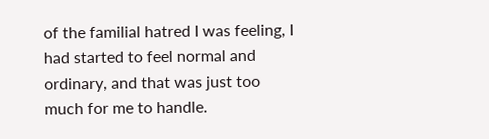of the familial hatred I was feeling, I had started to feel normal and ordinary, and that was just too much for me to handle.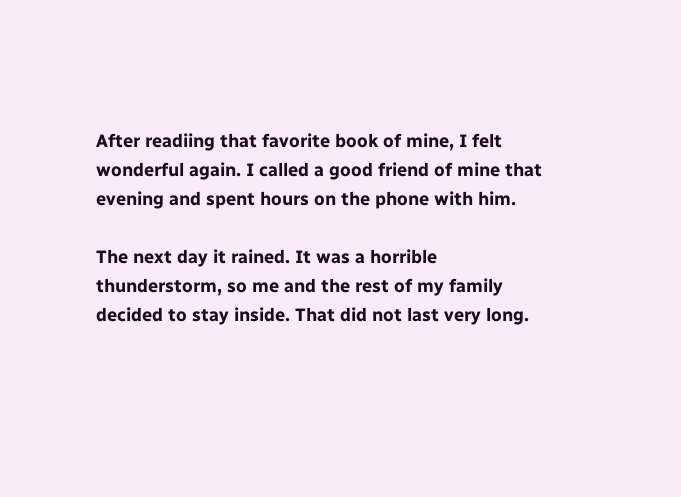After readiing that favorite book of mine, I felt wonderful again. I called a good friend of mine that evening and spent hours on the phone with him.

The next day it rained. It was a horrible thunderstorm, so me and the rest of my family decided to stay inside. That did not last very long.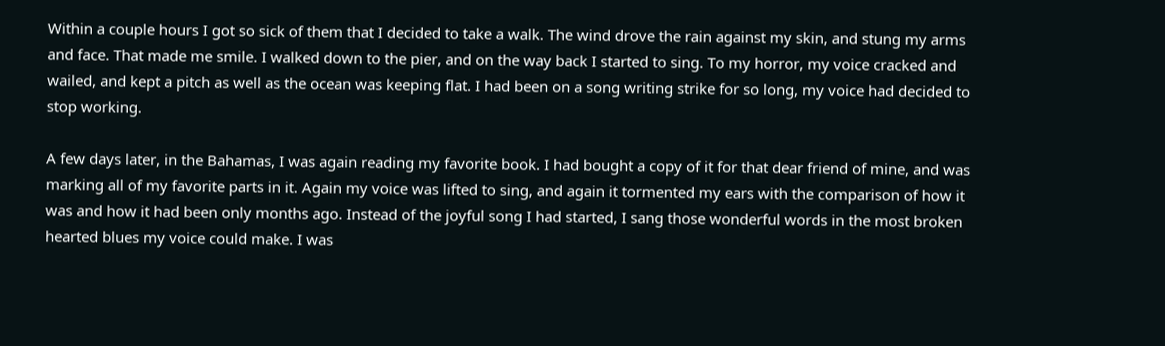Within a couple hours I got so sick of them that I decided to take a walk. The wind drove the rain against my skin, and stung my arms and face. That made me smile. I walked down to the pier, and on the way back I started to sing. To my horror, my voice cracked and wailed, and kept a pitch as well as the ocean was keeping flat. I had been on a song writing strike for so long, my voice had decided to stop working.

A few days later, in the Bahamas, I was again reading my favorite book. I had bought a copy of it for that dear friend of mine, and was marking all of my favorite parts in it. Again my voice was lifted to sing, and again it tormented my ears with the comparison of how it was and how it had been only months ago. Instead of the joyful song I had started, I sang those wonderful words in the most broken hearted blues my voice could make. I was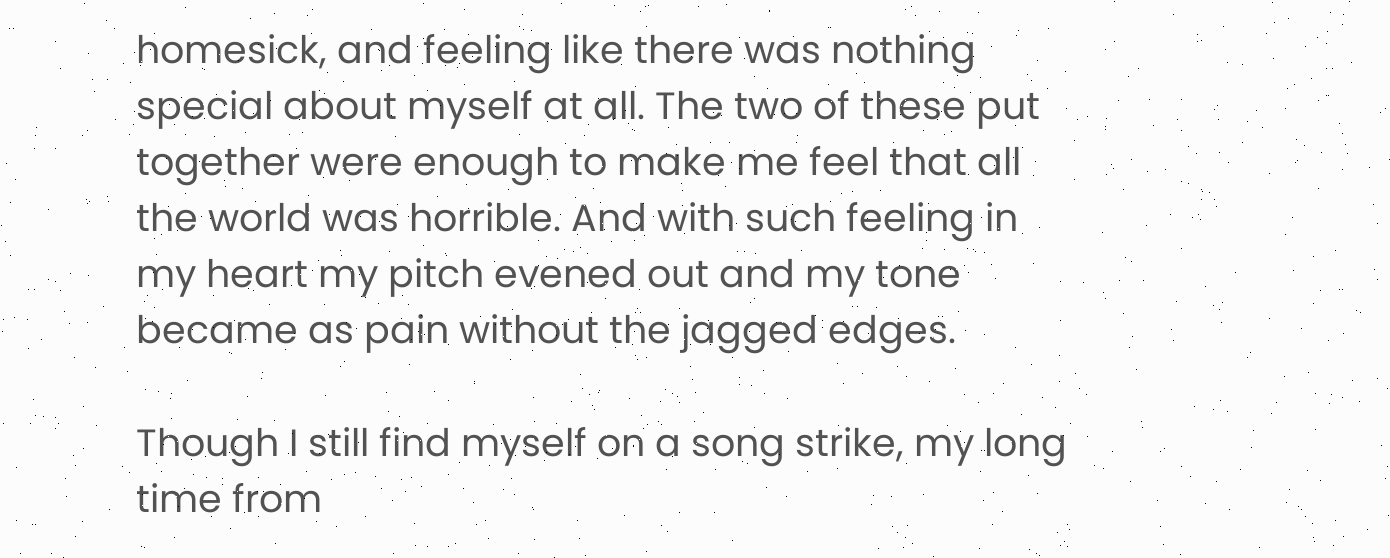homesick, and feeling like there was nothing special about myself at all. The two of these put together were enough to make me feel that all the world was horrible. And with such feeling in my heart my pitch evened out and my tone became as pain without the jagged edges.

Though I still find myself on a song strike, my long time from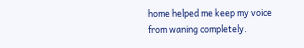home helped me keep my voice from waning completely.